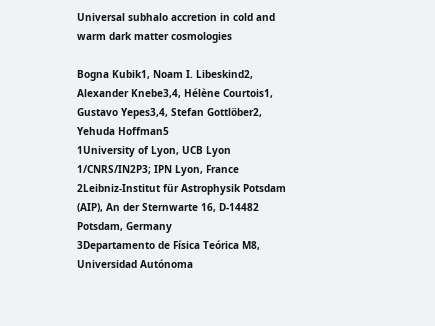Universal subhalo accretion in cold and warm dark matter cosmologies

Bogna Kubik1, Noam I. Libeskind2, Alexander Knebe3,4, Hélène Courtois1, Gustavo Yepes3,4, Stefan Gottlöber2, Yehuda Hoffman5
1University of Lyon, UCB Lyon 1/CNRS/IN2P3; IPN Lyon, France
2Leibniz-Institut für Astrophysik Potsdam (AIP), An der Sternwarte 16, D-14482 Potsdam, Germany
3Departamento de Física Teórica M8, Universidad Autónoma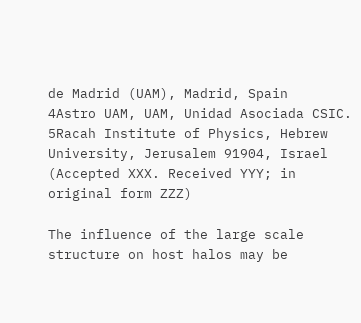de Madrid (UAM), Madrid, Spain
4Astro UAM, UAM, Unidad Asociada CSIC.
5Racah Institute of Physics, Hebrew University, Jerusalem 91904, Israel
(Accepted XXX. Received YYY; in original form ZZZ)

The influence of the large scale structure on host halos may be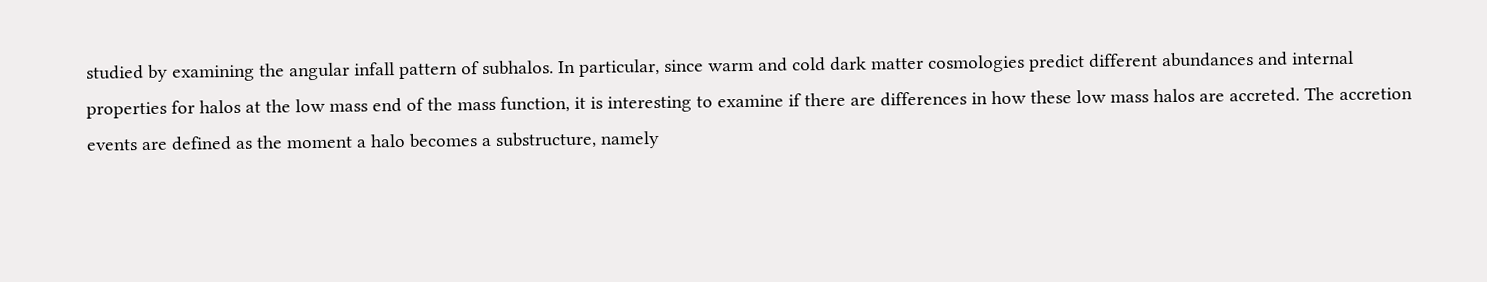studied by examining the angular infall pattern of subhalos. In particular, since warm and cold dark matter cosmologies predict different abundances and internal properties for halos at the low mass end of the mass function, it is interesting to examine if there are differences in how these low mass halos are accreted. The accretion events are defined as the moment a halo becomes a substructure, namely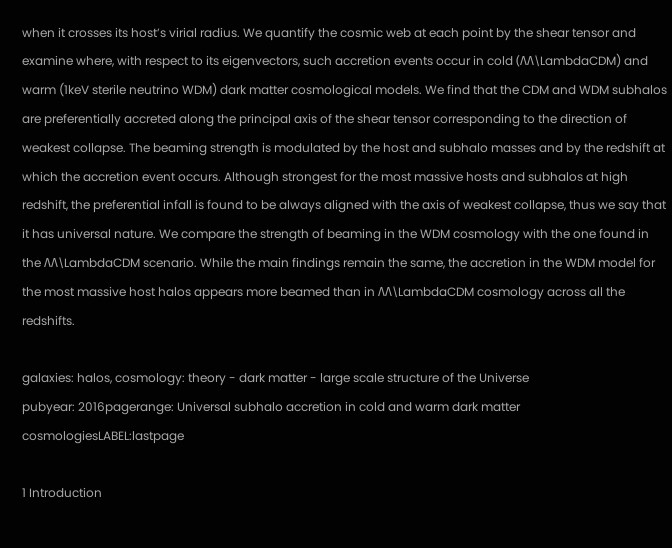when it crosses its host’s virial radius. We quantify the cosmic web at each point by the shear tensor and examine where, with respect to its eigenvectors, such accretion events occur in cold (ΛΛ\LambdaCDM) and warm (1keV sterile neutrino WDM) dark matter cosmological models. We find that the CDM and WDM subhalos are preferentially accreted along the principal axis of the shear tensor corresponding to the direction of weakest collapse. The beaming strength is modulated by the host and subhalo masses and by the redshift at which the accretion event occurs. Although strongest for the most massive hosts and subhalos at high redshift, the preferential infall is found to be always aligned with the axis of weakest collapse, thus we say that it has universal nature. We compare the strength of beaming in the WDM cosmology with the one found in the ΛΛ\LambdaCDM scenario. While the main findings remain the same, the accretion in the WDM model for the most massive host halos appears more beamed than in ΛΛ\LambdaCDM cosmology across all the redshifts.

galaxies: halos, cosmology: theory - dark matter - large scale structure of the Universe
pubyear: 2016pagerange: Universal subhalo accretion in cold and warm dark matter cosmologiesLABEL:lastpage

1 Introduction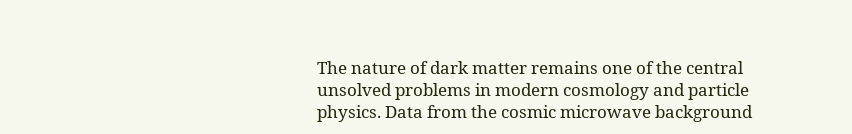The nature of dark matter remains one of the central unsolved problems in modern cosmology and particle physics. Data from the cosmic microwave background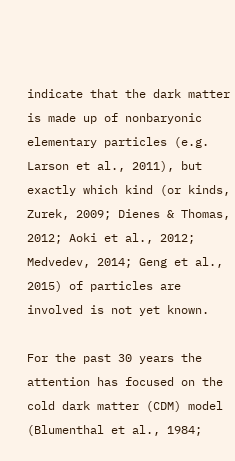indicate that the dark matter is made up of nonbaryonic elementary particles (e.g. Larson et al., 2011), but exactly which kind (or kinds, Zurek, 2009; Dienes & Thomas, 2012; Aoki et al., 2012; Medvedev, 2014; Geng et al., 2015) of particles are involved is not yet known.

For the past 30 years the attention has focused on the cold dark matter (CDM) model (Blumenthal et al., 1984;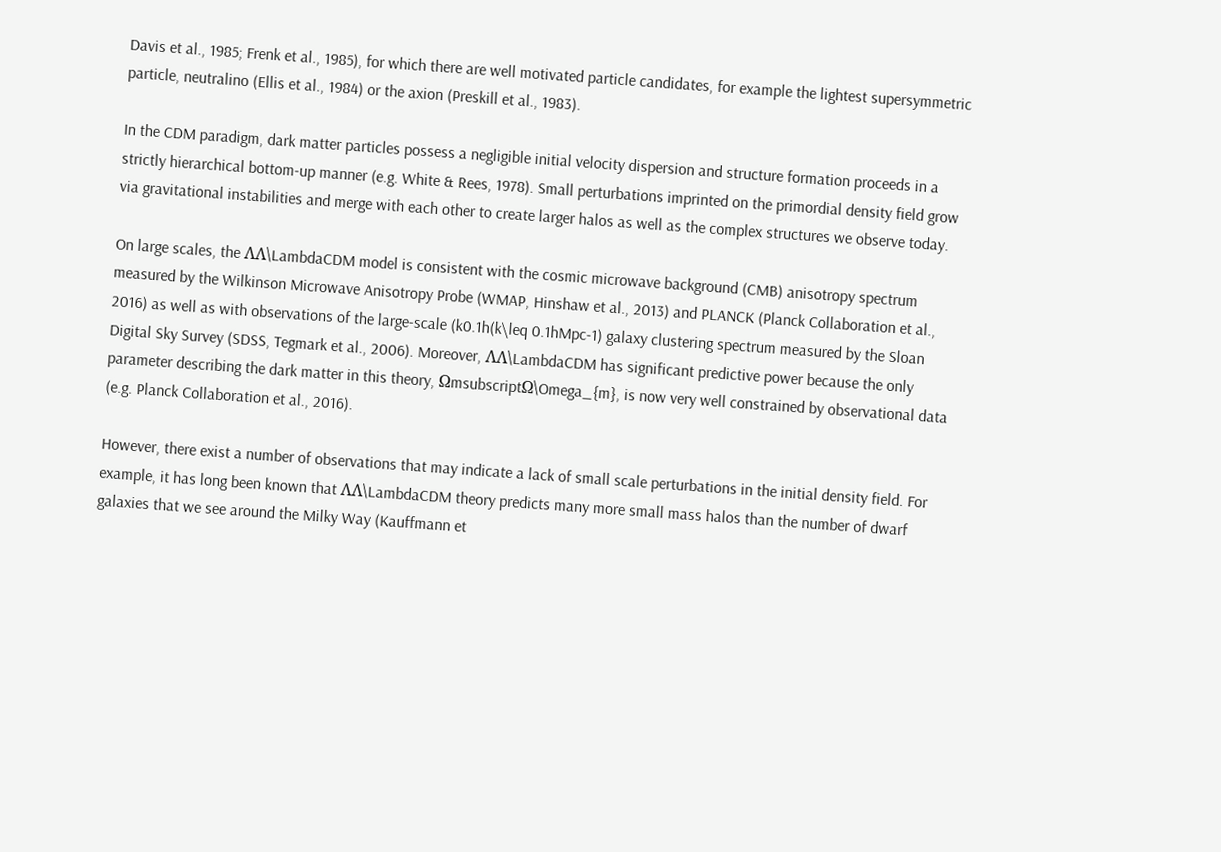Davis et al., 1985; Frenk et al., 1985), for which there are well motivated particle candidates, for example the lightest supersymmetric particle, neutralino (Ellis et al., 1984) or the axion (Preskill et al., 1983).

In the CDM paradigm, dark matter particles possess a negligible initial velocity dispersion and structure formation proceeds in a strictly hierarchical bottom-up manner (e.g. White & Rees, 1978). Small perturbations imprinted on the primordial density field grow via gravitational instabilities and merge with each other to create larger halos as well as the complex structures we observe today.

On large scales, the ΛΛ\LambdaCDM model is consistent with the cosmic microwave background (CMB) anisotropy spectrum measured by the Wilkinson Microwave Anisotropy Probe (WMAP, Hinshaw et al., 2013) and PLANCK (Planck Collaboration et al., 2016) as well as with observations of the large-scale (k0.1h(k\leq 0.1hMpc-1) galaxy clustering spectrum measured by the Sloan Digital Sky Survey (SDSS, Tegmark et al., 2006). Moreover, ΛΛ\LambdaCDM has significant predictive power because the only parameter describing the dark matter in this theory, ΩmsubscriptΩ\Omega_{m}, is now very well constrained by observational data (e.g. Planck Collaboration et al., 2016).

However, there exist a number of observations that may indicate a lack of small scale perturbations in the initial density field. For example, it has long been known that ΛΛ\LambdaCDM theory predicts many more small mass halos than the number of dwarf galaxies that we see around the Milky Way (Kauffmann et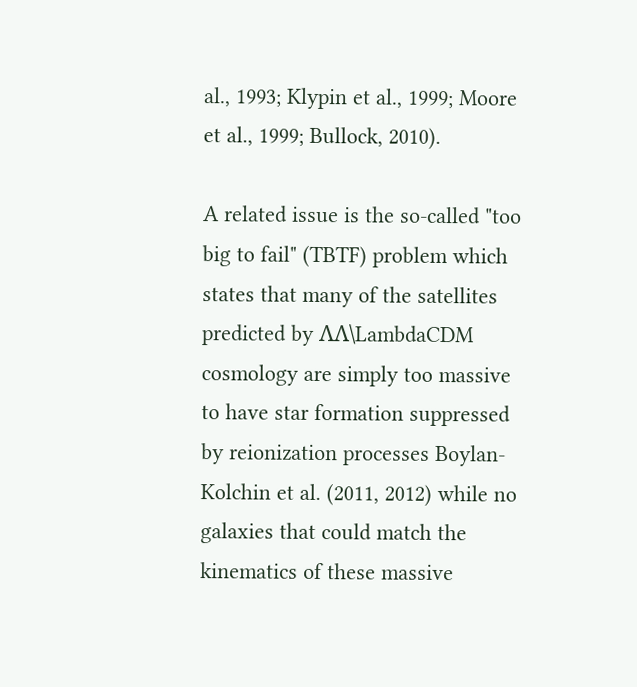al., 1993; Klypin et al., 1999; Moore et al., 1999; Bullock, 2010).

A related issue is the so-called "too big to fail" (TBTF) problem which states that many of the satellites predicted by ΛΛ\LambdaCDM cosmology are simply too massive to have star formation suppressed by reionization processes Boylan-Kolchin et al. (2011, 2012) while no galaxies that could match the kinematics of these massive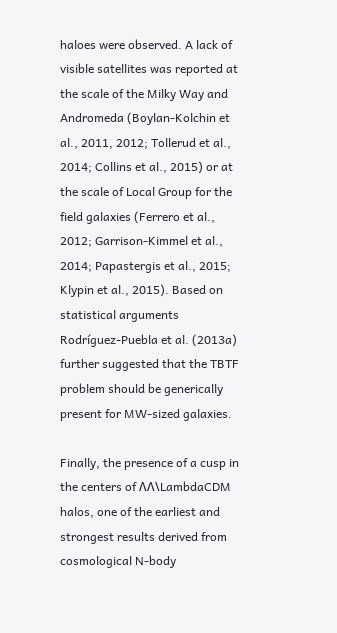haloes were observed. A lack of visible satellites was reported at the scale of the Milky Way and Andromeda (Boylan-Kolchin et al., 2011, 2012; Tollerud et al., 2014; Collins et al., 2015) or at the scale of Local Group for the field galaxies (Ferrero et al., 2012; Garrison-Kimmel et al., 2014; Papastergis et al., 2015; Klypin et al., 2015). Based on statistical arguments Rodríguez-Puebla et al. (2013a) further suggested that the TBTF problem should be generically present for MW-sized galaxies.

Finally, the presence of a cusp in the centers of ΛΛ\LambdaCDM halos, one of the earliest and strongest results derived from cosmological N-body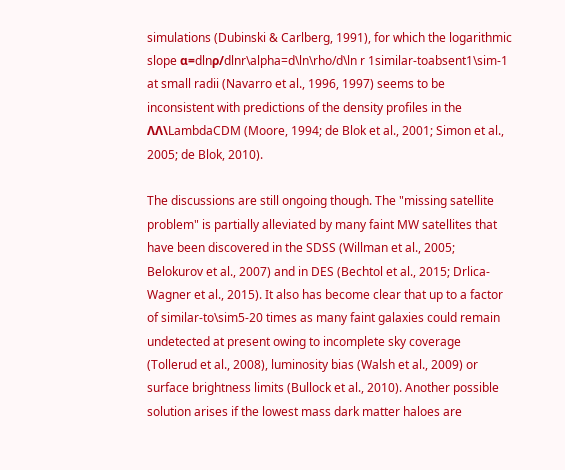simulations (Dubinski & Carlberg, 1991), for which the logarithmic slope α=dlnρ/dlnr\alpha=d\ln\rho/d\ln r 1similar-toabsent1\sim-1 at small radii (Navarro et al., 1996, 1997) seems to be inconsistent with predictions of the density profiles in the ΛΛ\LambdaCDM (Moore, 1994; de Blok et al., 2001; Simon et al., 2005; de Blok, 2010).

The discussions are still ongoing though. The "missing satellite problem" is partially alleviated by many faint MW satellites that have been discovered in the SDSS (Willman et al., 2005; Belokurov et al., 2007) and in DES (Bechtol et al., 2015; Drlica-Wagner et al., 2015). It also has become clear that up to a factor of similar-to\sim5-20 times as many faint galaxies could remain undetected at present owing to incomplete sky coverage (Tollerud et al., 2008), luminosity bias (Walsh et al., 2009) or surface brightness limits (Bullock et al., 2010). Another possible solution arises if the lowest mass dark matter haloes are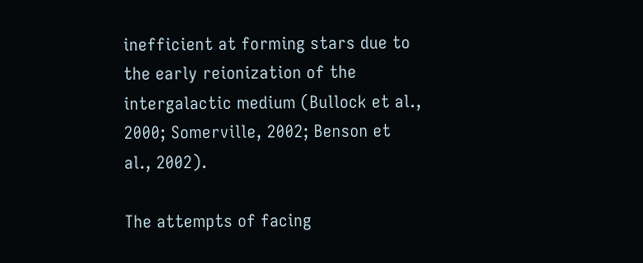inefficient at forming stars due to the early reionization of the intergalactic medium (Bullock et al., 2000; Somerville, 2002; Benson et al., 2002).

The attempts of facing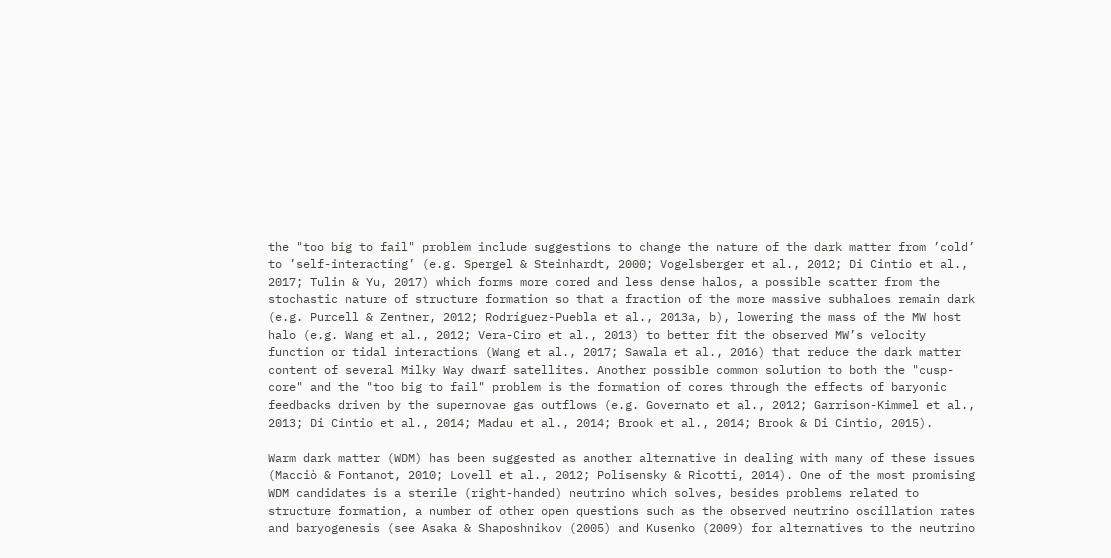the "too big to fail" problem include suggestions to change the nature of the dark matter from ’cold’ to ’self-interacting’ (e.g. Spergel & Steinhardt, 2000; Vogelsberger et al., 2012; Di Cintio et al., 2017; Tulin & Yu, 2017) which forms more cored and less dense halos, a possible scatter from the stochastic nature of structure formation so that a fraction of the more massive subhaloes remain dark (e.g. Purcell & Zentner, 2012; Rodríguez-Puebla et al., 2013a, b), lowering the mass of the MW host halo (e.g. Wang et al., 2012; Vera-Ciro et al., 2013) to better fit the observed MW’s velocity function or tidal interactions (Wang et al., 2017; Sawala et al., 2016) that reduce the dark matter content of several Milky Way dwarf satellites. Another possible common solution to both the "cusp-core" and the "too big to fail" problem is the formation of cores through the effects of baryonic feedbacks driven by the supernovae gas outflows (e.g. Governato et al., 2012; Garrison-Kimmel et al., 2013; Di Cintio et al., 2014; Madau et al., 2014; Brook et al., 2014; Brook & Di Cintio, 2015).

Warm dark matter (WDM) has been suggested as another alternative in dealing with many of these issues (Macciò & Fontanot, 2010; Lovell et al., 2012; Polisensky & Ricotti, 2014). One of the most promising WDM candidates is a sterile (right-handed) neutrino which solves, besides problems related to structure formation, a number of other open questions such as the observed neutrino oscillation rates and baryogenesis (see Asaka & Shaposhnikov (2005) and Kusenko (2009) for alternatives to the neutrino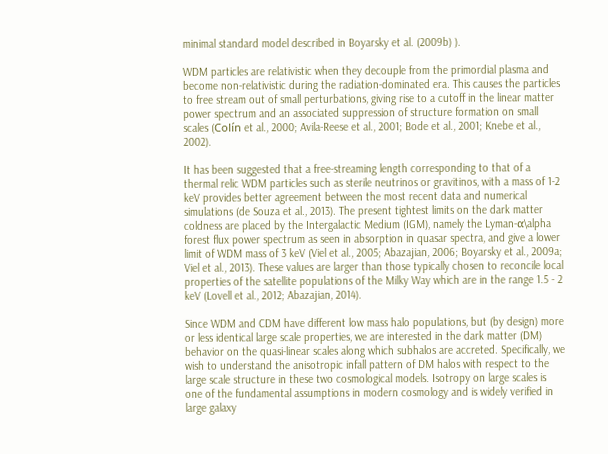minimal standard model described in Boyarsky et al. (2009b) ).

WDM particles are relativistic when they decouple from the primordial plasma and become non-relativistic during the radiation-dominated era. This causes the particles to free stream out of small perturbations, giving rise to a cutoff in the linear matter power spectrum and an associated suppression of structure formation on small scales (Colín et al., 2000; Avila-Reese et al., 2001; Bode et al., 2001; Knebe et al., 2002).

It has been suggested that a free-streaming length corresponding to that of a thermal relic WDM particles such as sterile neutrinos or gravitinos, with a mass of 1-2 keV provides better agreement between the most recent data and numerical simulations (de Souza et al., 2013). The present tightest limits on the dark matter coldness are placed by the Intergalactic Medium (IGM), namely the Lyman-α\alpha forest flux power spectrum as seen in absorption in quasar spectra, and give a lower limit of WDM mass of 3 keV (Viel et al., 2005; Abazajian, 2006; Boyarsky et al., 2009a; Viel et al., 2013). These values are larger than those typically chosen to reconcile local properties of the satellite populations of the Milky Way which are in the range 1.5 - 2 keV (Lovell et al., 2012; Abazajian, 2014).

Since WDM and CDM have different low mass halo populations, but (by design) more or less identical large scale properties, we are interested in the dark matter (DM) behavior on the quasi-linear scales along which subhalos are accreted. Specifically, we wish to understand the anisotropic infall pattern of DM halos with respect to the large scale structure in these two cosmological models. Isotropy on large scales is one of the fundamental assumptions in modern cosmology and is widely verified in large galaxy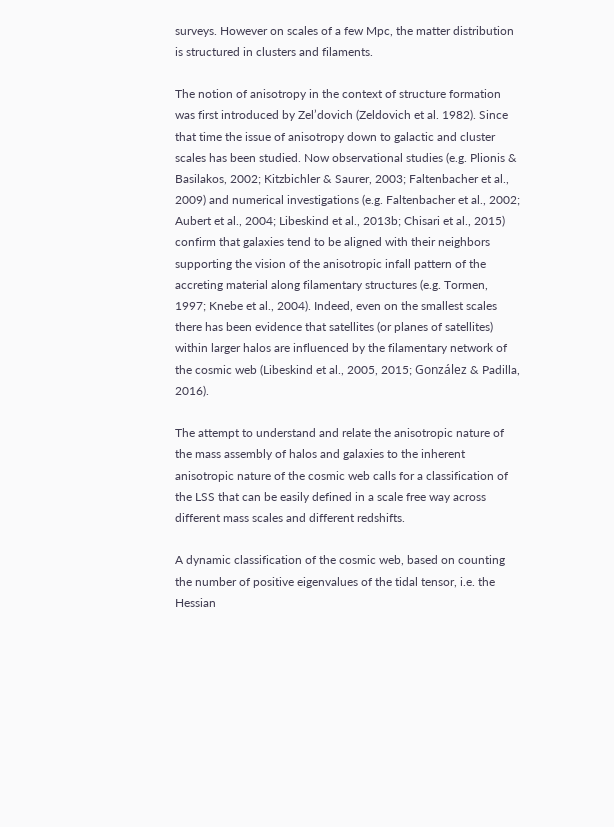surveys. However on scales of a few Mpc, the matter distribution is structured in clusters and filaments.

The notion of anisotropy in the context of structure formation was first introduced by Zel’dovich (Zeldovich et al. 1982). Since that time the issue of anisotropy down to galactic and cluster scales has been studied. Now observational studies (e.g. Plionis & Basilakos, 2002; Kitzbichler & Saurer, 2003; Faltenbacher et al., 2009) and numerical investigations (e.g. Faltenbacher et al., 2002; Aubert et al., 2004; Libeskind et al., 2013b; Chisari et al., 2015) confirm that galaxies tend to be aligned with their neighbors supporting the vision of the anisotropic infall pattern of the accreting material along filamentary structures (e.g. Tormen, 1997; Knebe et al., 2004). Indeed, even on the smallest scales there has been evidence that satellites (or planes of satellites) within larger halos are influenced by the filamentary network of the cosmic web (Libeskind et al., 2005, 2015; González & Padilla, 2016).

The attempt to understand and relate the anisotropic nature of the mass assembly of halos and galaxies to the inherent anisotropic nature of the cosmic web calls for a classification of the LSS that can be easily defined in a scale free way across different mass scales and different redshifts.

A dynamic classification of the cosmic web, based on counting the number of positive eigenvalues of the tidal tensor, i.e. the Hessian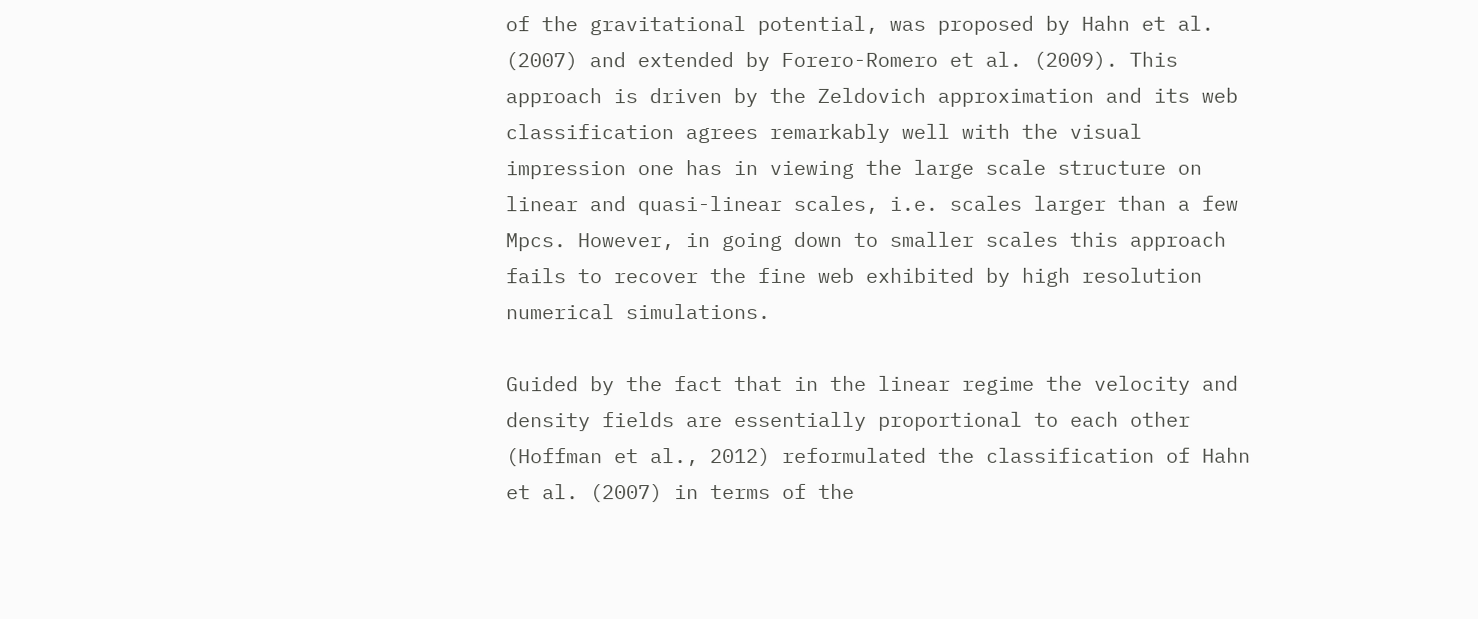of the gravitational potential, was proposed by Hahn et al. (2007) and extended by Forero-Romero et al. (2009). This approach is driven by the Zeldovich approximation and its web classification agrees remarkably well with the visual impression one has in viewing the large scale structure on linear and quasi-linear scales, i.e. scales larger than a few Mpcs. However, in going down to smaller scales this approach fails to recover the fine web exhibited by high resolution numerical simulations.

Guided by the fact that in the linear regime the velocity and density fields are essentially proportional to each other (Hoffman et al., 2012) reformulated the classification of Hahn et al. (2007) in terms of the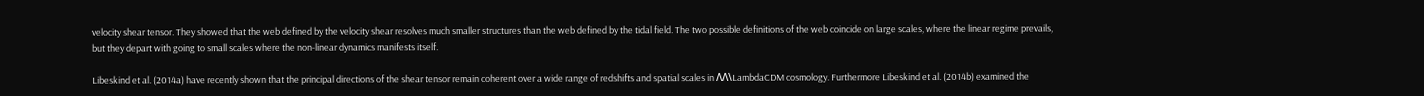velocity shear tensor. They showed that the web defined by the velocity shear resolves much smaller structures than the web defined by the tidal field. The two possible definitions of the web coincide on large scales, where the linear regime prevails, but they depart with going to small scales where the non-linear dynamics manifests itself.

Libeskind et al. (2014a) have recently shown that the principal directions of the shear tensor remain coherent over a wide range of redshifts and spatial scales in ΛΛ\LambdaCDM cosmology. Furthermore Libeskind et al. (2014b) examined the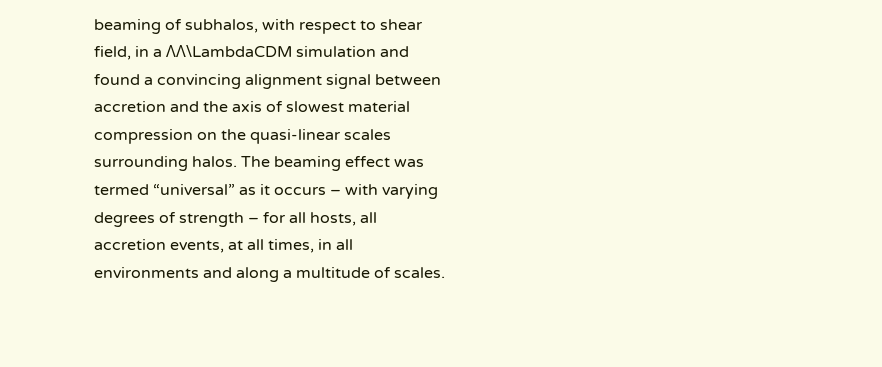beaming of subhalos, with respect to shear field, in a ΛΛ\LambdaCDM simulation and found a convincing alignment signal between accretion and the axis of slowest material compression on the quasi-linear scales surrounding halos. The beaming effect was termed “universal” as it occurs – with varying degrees of strength – for all hosts, all accretion events, at all times, in all environments and along a multitude of scales.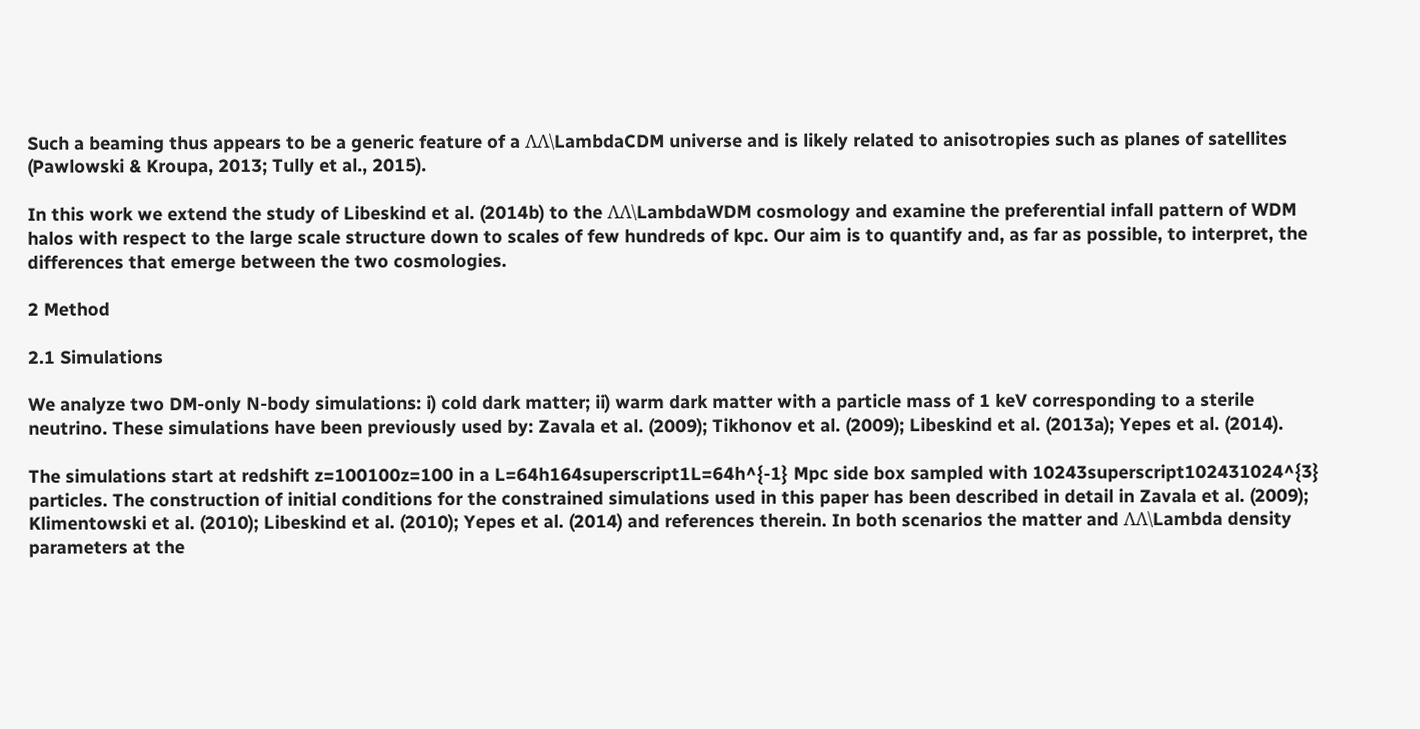Such a beaming thus appears to be a generic feature of a ΛΛ\LambdaCDM universe and is likely related to anisotropies such as planes of satellites (Pawlowski & Kroupa, 2013; Tully et al., 2015).

In this work we extend the study of Libeskind et al. (2014b) to the ΛΛ\LambdaWDM cosmology and examine the preferential infall pattern of WDM halos with respect to the large scale structure down to scales of few hundreds of kpc. Our aim is to quantify and, as far as possible, to interpret, the differences that emerge between the two cosmologies.

2 Method

2.1 Simulations

We analyze two DM-only N-body simulations: i) cold dark matter; ii) warm dark matter with a particle mass of 1 keV corresponding to a sterile neutrino. These simulations have been previously used by: Zavala et al. (2009); Tikhonov et al. (2009); Libeskind et al. (2013a); Yepes et al. (2014).

The simulations start at redshift z=100100z=100 in a L=64h164superscript1L=64h^{-1} Mpc side box sampled with 10243superscript102431024^{3} particles. The construction of initial conditions for the constrained simulations used in this paper has been described in detail in Zavala et al. (2009); Klimentowski et al. (2010); Libeskind et al. (2010); Yepes et al. (2014) and references therein. In both scenarios the matter and ΛΛ\Lambda density parameters at the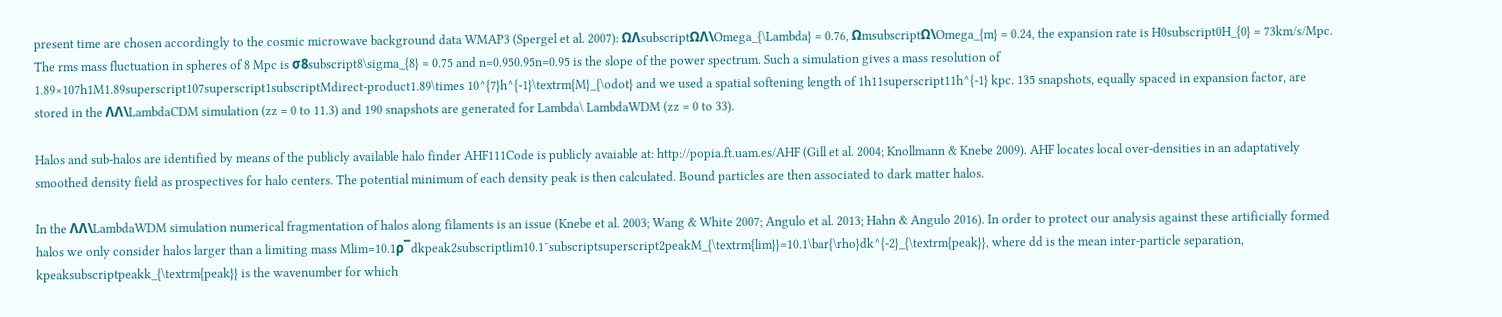present time are chosen accordingly to the cosmic microwave background data WMAP3 (Spergel et al. 2007): ΩΛsubscriptΩΛ\Omega_{\Lambda} = 0.76, ΩmsubscriptΩ\Omega_{m} = 0.24, the expansion rate is H0subscript0H_{0} = 73km/s/Mpc. The rms mass fluctuation in spheres of 8 Mpc is σ8subscript8\sigma_{8} = 0.75 and n=0.950.95n=0.95 is the slope of the power spectrum. Such a simulation gives a mass resolution of 1.89×107h1M1.89superscript107superscript1subscriptMdirect-product1.89\times 10^{7}h^{-1}\textrm{M}_{\odot} and we used a spatial softening length of 1h11superscript11h^{-1} kpc. 135 snapshots, equally spaced in expansion factor, are stored in the ΛΛ\LambdaCDM simulation (zz = 0 to 11.3) and 190 snapshots are generated for Lambda\ LambdaWDM (zz = 0 to 33).

Halos and sub-halos are identified by means of the publicly available halo finder AHF111Code is publicly avaiable at: http://popia.ft.uam.es/AHF (Gill et al. 2004; Knollmann & Knebe 2009). AHF locates local over-densities in an adaptatively smoothed density field as prospectives for halo centers. The potential minimum of each density peak is then calculated. Bound particles are then associated to dark matter halos.

In the ΛΛ\LambdaWDM simulation numerical fragmentation of halos along filaments is an issue (Knebe et al. 2003; Wang & White 2007; Angulo et al. 2013; Hahn & Angulo 2016). In order to protect our analysis against these artificially formed halos we only consider halos larger than a limiting mass Mlim=10.1ρ¯dkpeak2subscriptlim10.1¯subscriptsuperscript2peakM_{\textrm{lim}}=10.1\bar{\rho}dk^{-2}_{\textrm{peak}}, where dd is the mean inter-particle separation, kpeaksubscriptpeakk_{\textrm{peak}} is the wavenumber for which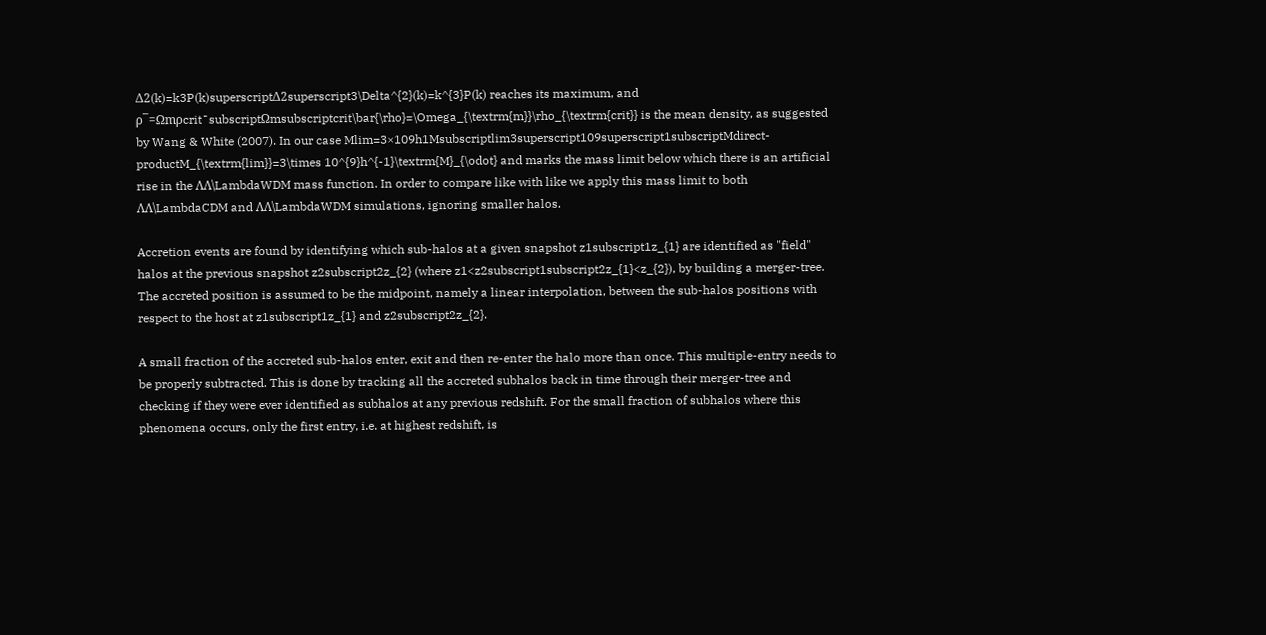Δ2(k)=k3P(k)superscriptΔ2superscript3\Delta^{2}(k)=k^{3}P(k) reaches its maximum, and ρ¯=Ωmρcrit¯subscriptΩmsubscriptcrit\bar{\rho}=\Omega_{\textrm{m}}\rho_{\textrm{crit}} is the mean density, as suggested by Wang & White (2007). In our case Mlim=3×109h1Msubscriptlim3superscript109superscript1subscriptMdirect-productM_{\textrm{lim}}=3\times 10^{9}h^{-1}\textrm{M}_{\odot} and marks the mass limit below which there is an artificial rise in the ΛΛ\LambdaWDM mass function. In order to compare like with like we apply this mass limit to both ΛΛ\LambdaCDM and ΛΛ\LambdaWDM simulations, ignoring smaller halos.

Accretion events are found by identifying which sub-halos at a given snapshot z1subscript1z_{1} are identified as "field" halos at the previous snapshot z2subscript2z_{2} (where z1<z2subscript1subscript2z_{1}<z_{2}), by building a merger-tree. The accreted position is assumed to be the midpoint, namely a linear interpolation, between the sub-halos positions with respect to the host at z1subscript1z_{1} and z2subscript2z_{2}.

A small fraction of the accreted sub-halos enter, exit and then re-enter the halo more than once. This multiple-entry needs to be properly subtracted. This is done by tracking all the accreted subhalos back in time through their merger-tree and checking if they were ever identified as subhalos at any previous redshift. For the small fraction of subhalos where this phenomena occurs, only the first entry, i.e. at highest redshift, is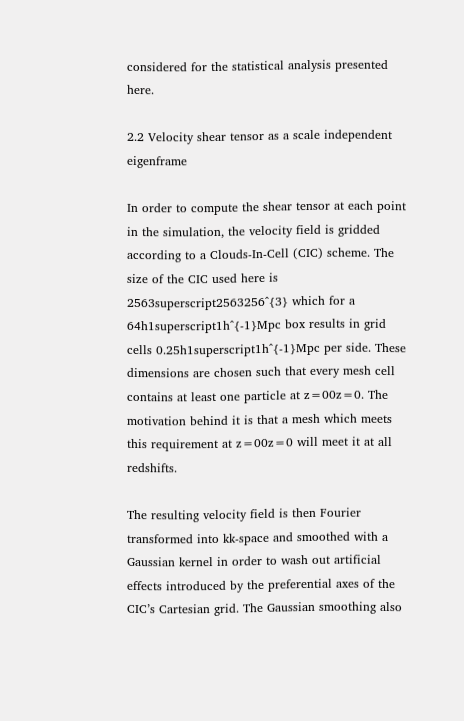considered for the statistical analysis presented here.

2.2 Velocity shear tensor as a scale independent eigenframe

In order to compute the shear tensor at each point in the simulation, the velocity field is gridded according to a Clouds-In-Cell (CIC) scheme. The size of the CIC used here is 2563superscript2563256^{3} which for a 64h1superscript1h^{-1}Mpc box results in grid cells 0.25h1superscript1h^{-1}Mpc per side. These dimensions are chosen such that every mesh cell contains at least one particle at z=00z=0. The motivation behind it is that a mesh which meets this requirement at z=00z=0 will meet it at all redshifts.

The resulting velocity field is then Fourier transformed into kk-space and smoothed with a Gaussian kernel in order to wash out artificial effects introduced by the preferential axes of the CIC’s Cartesian grid. The Gaussian smoothing also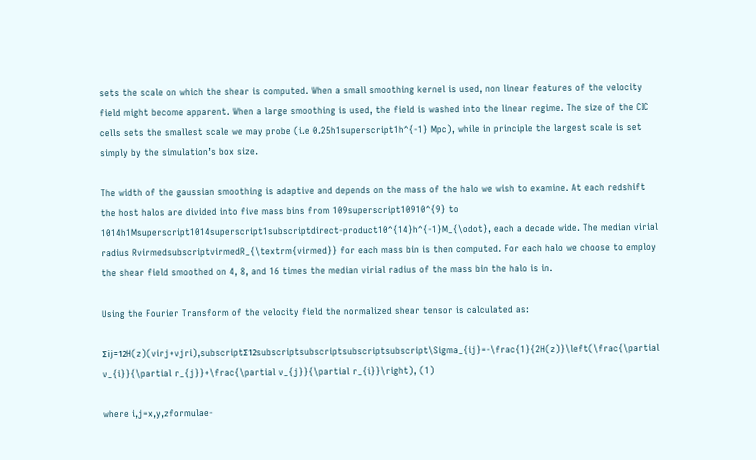sets the scale on which the shear is computed. When a small smoothing kernel is used, non linear features of the velocity field might become apparent. When a large smoothing is used, the field is washed into the linear regime. The size of the CIC cells sets the smallest scale we may probe (i.e 0.25h1superscript1h^{-1} Mpc), while in principle the largest scale is set simply by the simulation’s box size.

The width of the gaussian smoothing is adaptive and depends on the mass of the halo we wish to examine. At each redshift the host halos are divided into five mass bins from 109superscript10910^{9} to 1014h1Msuperscript1014superscript1subscriptdirect-product10^{14}h^{-1}M_{\odot}, each a decade wide. The median virial radius RvirmedsubscriptvirmedR_{\textrm{virmed}} for each mass bin is then computed. For each halo we choose to employ the shear field smoothed on 4, 8, and 16 times the median virial radius of the mass bin the halo is in.

Using the Fourier Transform of the velocity field the normalized shear tensor is calculated as:

Σij=12H(z)(virj+vjri),subscriptΣ12subscriptsubscriptsubscriptsubscript\Sigma_{ij}=-\frac{1}{2H(z)}\left(\frac{\partial v_{i}}{\partial r_{j}}+\frac{\partial v_{j}}{\partial r_{i}}\right), (1)

where i,j=x,y,zformulae-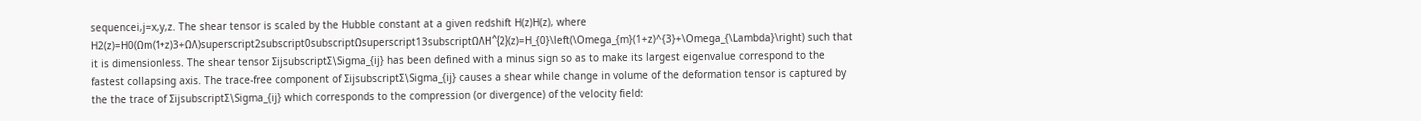sequencei,j=x,y,z. The shear tensor is scaled by the Hubble constant at a given redshift H(z)H(z), where H2(z)=H0(Ωm(1+z)3+ΩΛ)superscript2subscript0subscriptΩsuperscript13subscriptΩΛH^{2}(z)=H_{0}\left(\Omega_{m}(1+z)^{3}+\Omega_{\Lambda}\right) such that it is dimensionless. The shear tensor ΣijsubscriptΣ\Sigma_{ij} has been defined with a minus sign so as to make its largest eigenvalue correspond to the fastest collapsing axis. The trace-free component of ΣijsubscriptΣ\Sigma_{ij} causes a shear while change in volume of the deformation tensor is captured by the the trace of ΣijsubscriptΣ\Sigma_{ij} which corresponds to the compression (or divergence) of the velocity field: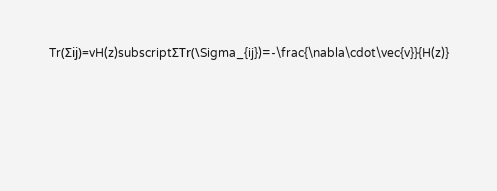Tr(Σij)=vH(z)subscriptΣTr(\Sigma_{ij})=-\frac{\nabla\cdot\vec{v}}{H(z)}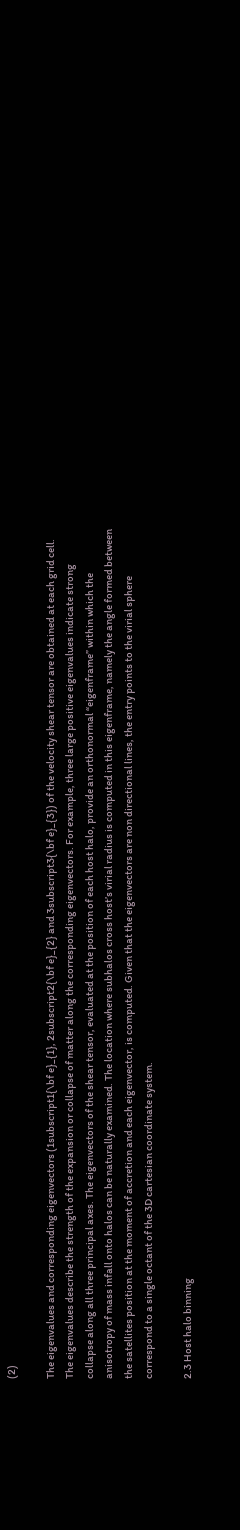(2)

The eigenvalues and corresponding eigenvectors (1subscript1{\bf e}_{1}, 2subscript2{\bf e}_{2} and 3subscript3{\bf e}_{3}) of the velocity shear tensor are obtained at each grid cell. The eigenvalues describe the strength of the expansion or collapse of matter along the corresponding eigenvectors. For example, three large positive eigenvalues indicate strong collapse along all three principal axes. The eigenvectors of the shear tensor, evaluated at the position of each host halo, provide an orthonormal “eigenframe” within which the anisotropy of mass infall onto halos can be naturally examined. The location where subhalos cross host’s virial radius is computed in this eigenframe, namely the angle formed between the satellites position at the moment of accretion and each eigenvector, is computed. Given that the eigenvectors are non directional lines, the entry points to the virial sphere correspond to a single octant of the 3D cartesian coordinate system.

2.3 Host halo binning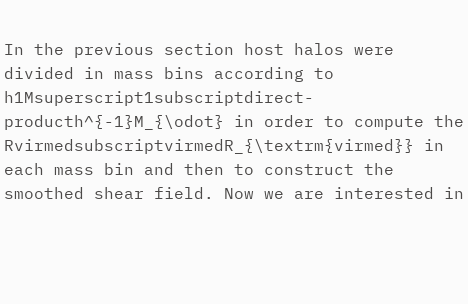In the previous section host halos were divided in mass bins according to h1Msuperscript1subscriptdirect-producth^{-1}M_{\odot} in order to compute the RvirmedsubscriptvirmedR_{\textrm{virmed}} in each mass bin and then to construct the smoothed shear field. Now we are interested in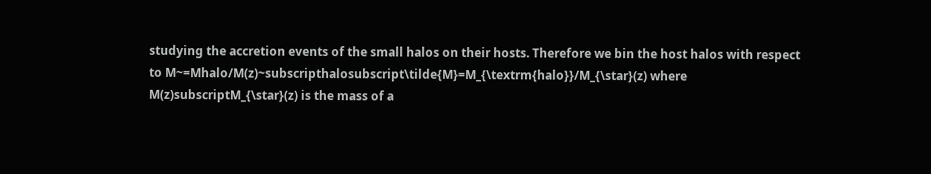studying the accretion events of the small halos on their hosts. Therefore we bin the host halos with respect to M~=Mhalo/M(z)~subscripthalosubscript\tilde{M}=M_{\textrm{halo}}/M_{\star}(z) where M(z)subscriptM_{\star}(z) is the mass of a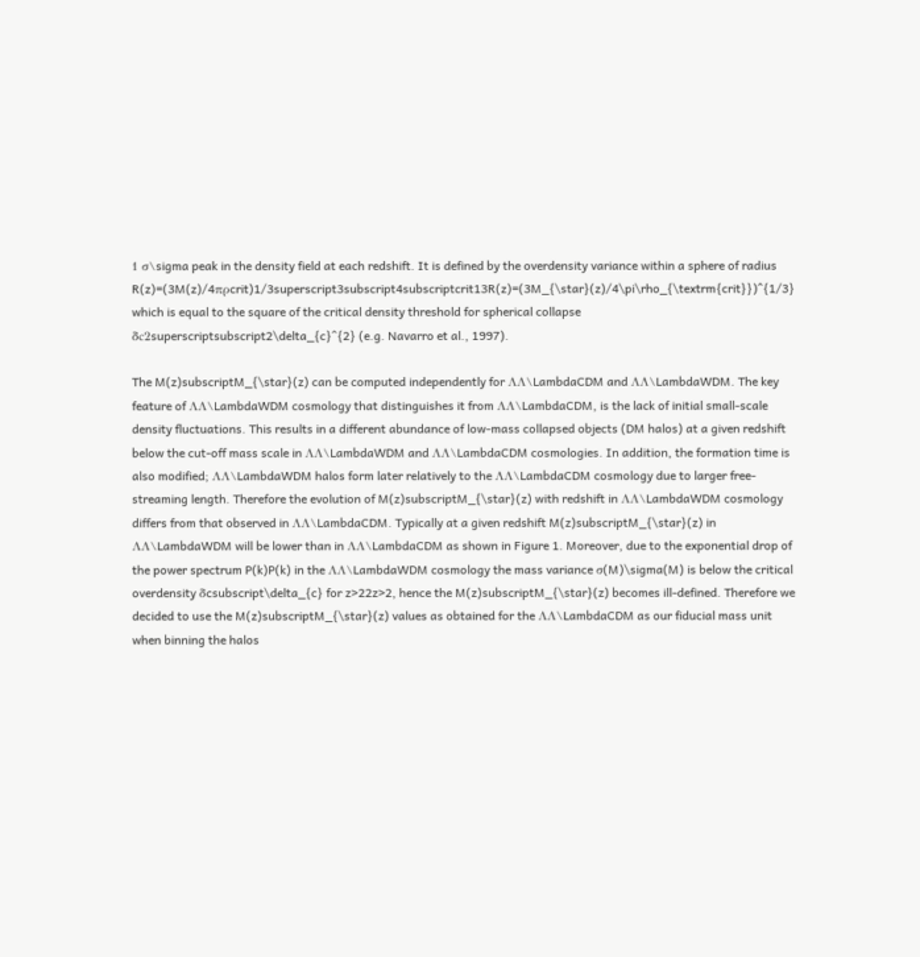1 σ\sigma peak in the density field at each redshift. It is defined by the overdensity variance within a sphere of radius R(z)=(3M(z)/4πρcrit)1/3superscript3subscript4subscriptcrit13R(z)=(3M_{\star}(z)/4\pi\rho_{\textrm{crit}})^{1/3} which is equal to the square of the critical density threshold for spherical collapse δc2superscriptsubscript2\delta_{c}^{2} (e.g. Navarro et al., 1997).

The M(z)subscriptM_{\star}(z) can be computed independently for ΛΛ\LambdaCDM and ΛΛ\LambdaWDM. The key feature of ΛΛ\LambdaWDM cosmology that distinguishes it from ΛΛ\LambdaCDM, is the lack of initial small-scale density fluctuations. This results in a different abundance of low-mass collapsed objects (DM halos) at a given redshift below the cut-off mass scale in ΛΛ\LambdaWDM and ΛΛ\LambdaCDM cosmologies. In addition, the formation time is also modified; ΛΛ\LambdaWDM halos form later relatively to the ΛΛ\LambdaCDM cosmology due to larger free-streaming length. Therefore the evolution of M(z)subscriptM_{\star}(z) with redshift in ΛΛ\LambdaWDM cosmology differs from that observed in ΛΛ\LambdaCDM. Typically at a given redshift M(z)subscriptM_{\star}(z) in ΛΛ\LambdaWDM will be lower than in ΛΛ\LambdaCDM as shown in Figure 1. Moreover, due to the exponential drop of the power spectrum P(k)P(k) in the ΛΛ\LambdaWDM cosmology the mass variance σ(M)\sigma(M) is below the critical overdensity δcsubscript\delta_{c} for z>22z>2, hence the M(z)subscriptM_{\star}(z) becomes ill-defined. Therefore we decided to use the M(z)subscriptM_{\star}(z) values as obtained for the ΛΛ\LambdaCDM as our fiducial mass unit when binning the halos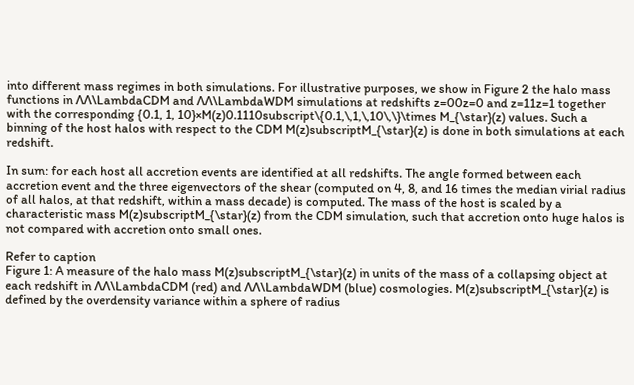into different mass regimes in both simulations. For illustrative purposes, we show in Figure 2 the halo mass functions in ΛΛ\LambdaCDM and ΛΛ\LambdaWDM simulations at redshifts z=00z=0 and z=11z=1 together with the corresponding {0.1, 1, 10}×M(z)0.1110subscript\{0.1,\,1,\,10\,\}\times M_{\star}(z) values. Such a binning of the host halos with respect to the CDM M(z)subscriptM_{\star}(z) is done in both simulations at each redshift.

In sum: for each host all accretion events are identified at all redshifts. The angle formed between each accretion event and the three eigenvectors of the shear (computed on 4, 8, and 16 times the median virial radius of all halos, at that redshift, within a mass decade) is computed. The mass of the host is scaled by a characteristic mass M(z)subscriptM_{\star}(z) from the CDM simulation, such that accretion onto huge halos is not compared with accretion onto small ones.

Refer to caption
Figure 1: A measure of the halo mass M(z)subscriptM_{\star}(z) in units of the mass of a collapsing object at each redshift in ΛΛ\LambdaCDM (red) and ΛΛ\LambdaWDM (blue) cosmologies. M(z)subscriptM_{\star}(z) is defined by the overdensity variance within a sphere of radius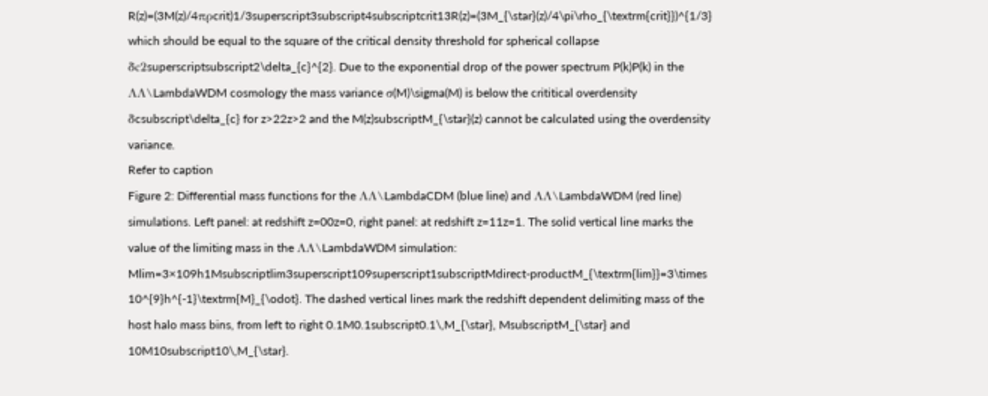R(z)=(3M(z)/4πρcrit)1/3superscript3subscript4subscriptcrit13R(z)=(3M_{\star}(z)/4\pi\rho_{\textrm{crit}})^{1/3} which should be equal to the square of the critical density threshold for spherical collapse δc2superscriptsubscript2\delta_{c}^{2}. Due to the exponential drop of the power spectrum P(k)P(k) in the ΛΛ\LambdaWDM cosmology the mass variance σ(M)\sigma(M) is below the crititical overdensity δcsubscript\delta_{c} for z>22z>2 and the M(z)subscriptM_{\star}(z) cannot be calculated using the overdensity variance.
Refer to caption
Figure 2: Differential mass functions for the ΛΛ\LambdaCDM (blue line) and ΛΛ\LambdaWDM (red line) simulations. Left panel: at redshift z=00z=0, right panel: at redshift z=11z=1. The solid vertical line marks the value of the limiting mass in the ΛΛ\LambdaWDM simulation: Mlim=3×109h1Msubscriptlim3superscript109superscript1subscriptMdirect-productM_{\textrm{lim}}=3\times 10^{9}h^{-1}\textrm{M}_{\odot}. The dashed vertical lines mark the redshift dependent delimiting mass of the host halo mass bins, from left to right 0.1M0.1subscript0.1\,M_{\star}, MsubscriptM_{\star} and 10M10subscript10\,M_{\star}.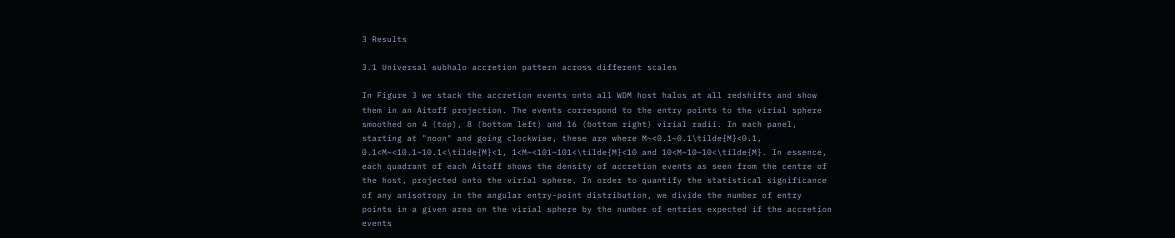3 Results

3.1 Universal subhalo accretion pattern across different scales

In Figure 3 we stack the accretion events onto all WDM host halos at all redshifts and show them in an Aitoff projection. The events correspond to the entry points to the virial sphere smoothed on 4 (top), 8 (bottom left) and 16 (bottom right) virial radii. In each panel, starting at "noon" and going clockwise, these are where M~<0.1~0.1\tilde{M}<0.1, 0.1<M~<10.1~10.1<\tilde{M}<1, 1<M~<101~101<\tilde{M}<10 and 10<M~10~10<\tilde{M}. In essence, each quadrant of each Aitoff shows the density of accretion events as seen from the centre of the host, projected onto the virial sphere. In order to quantify the statistical significance of any anisotropy in the angular entry-point distribution, we divide the number of entry points in a given area on the virial sphere by the number of entries expected if the accretion events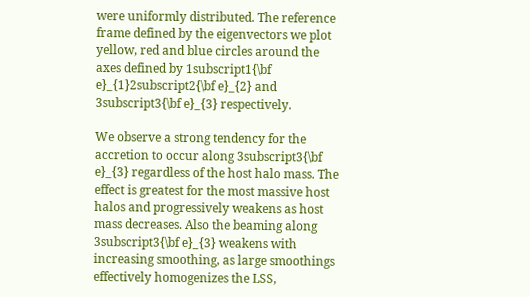were uniformly distributed. The reference frame defined by the eigenvectors we plot yellow, red and blue circles around the axes defined by 1subscript1{\bf e}_{1}2subscript2{\bf e}_{2} and 3subscript3{\bf e}_{3} respectively.

We observe a strong tendency for the accretion to occur along 3subscript3{\bf e}_{3} regardless of the host halo mass. The effect is greatest for the most massive host halos and progressively weakens as host mass decreases. Also the beaming along 3subscript3{\bf e}_{3} weakens with increasing smoothing, as large smoothings effectively homogenizes the LSS,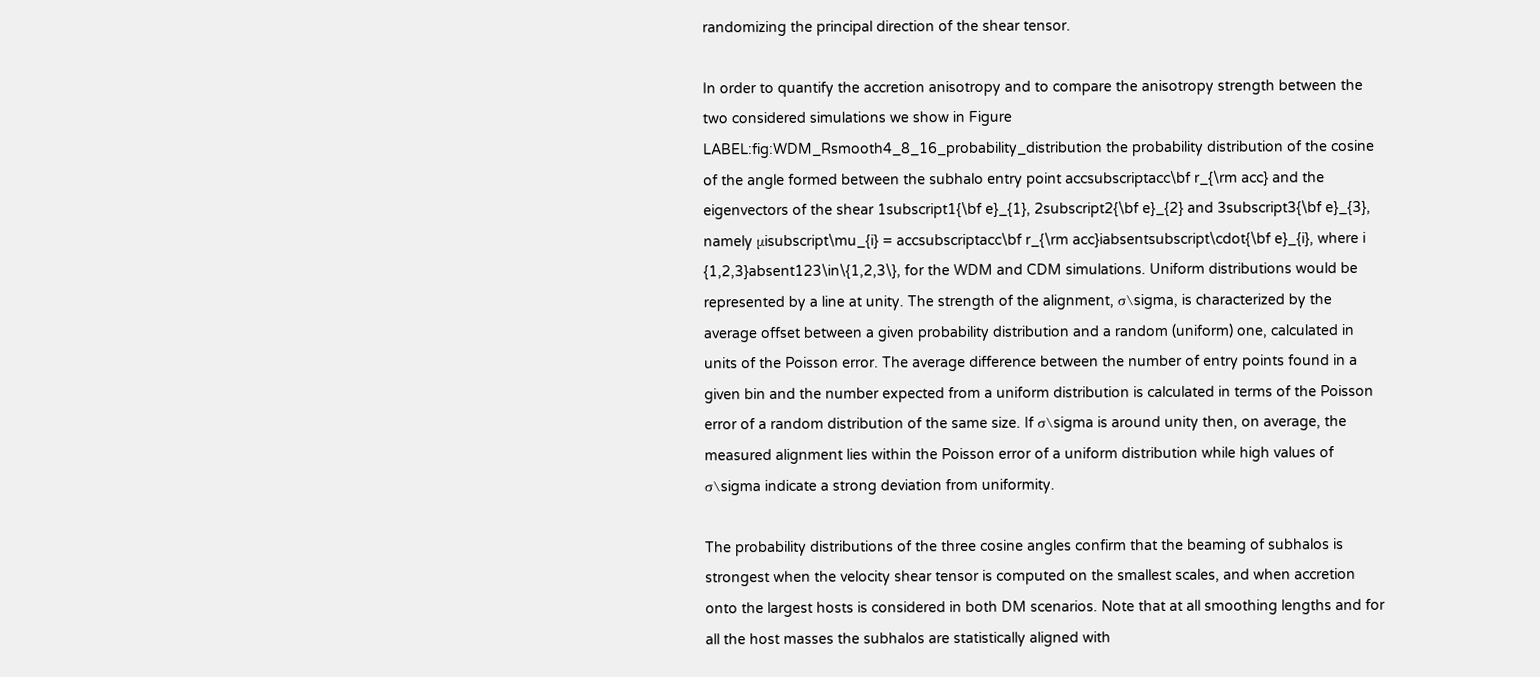randomizing the principal direction of the shear tensor.

In order to quantify the accretion anisotropy and to compare the anisotropy strength between the two considered simulations we show in Figure LABEL:fig:WDM_Rsmooth4_8_16_probability_distribution the probability distribution of the cosine of the angle formed between the subhalo entry point accsubscriptacc\bf r_{\rm acc} and the eigenvectors of the shear 1subscript1{\bf e}_{1}, 2subscript2{\bf e}_{2} and 3subscript3{\bf e}_{3}, namely μisubscript\mu_{i} = accsubscriptacc\bf r_{\rm acc}iabsentsubscript\cdot{\bf e}_{i}, where i {1,2,3}absent123\in\{1,2,3\}, for the WDM and CDM simulations. Uniform distributions would be represented by a line at unity. The strength of the alignment, σ\sigma, is characterized by the average offset between a given probability distribution and a random (uniform) one, calculated in units of the Poisson error. The average difference between the number of entry points found in a given bin and the number expected from a uniform distribution is calculated in terms of the Poisson error of a random distribution of the same size. If σ\sigma is around unity then, on average, the measured alignment lies within the Poisson error of a uniform distribution while high values of σ\sigma indicate a strong deviation from uniformity.

The probability distributions of the three cosine angles confirm that the beaming of subhalos is strongest when the velocity shear tensor is computed on the smallest scales, and when accretion onto the largest hosts is considered in both DM scenarios. Note that at all smoothing lengths and for all the host masses the subhalos are statistically aligned with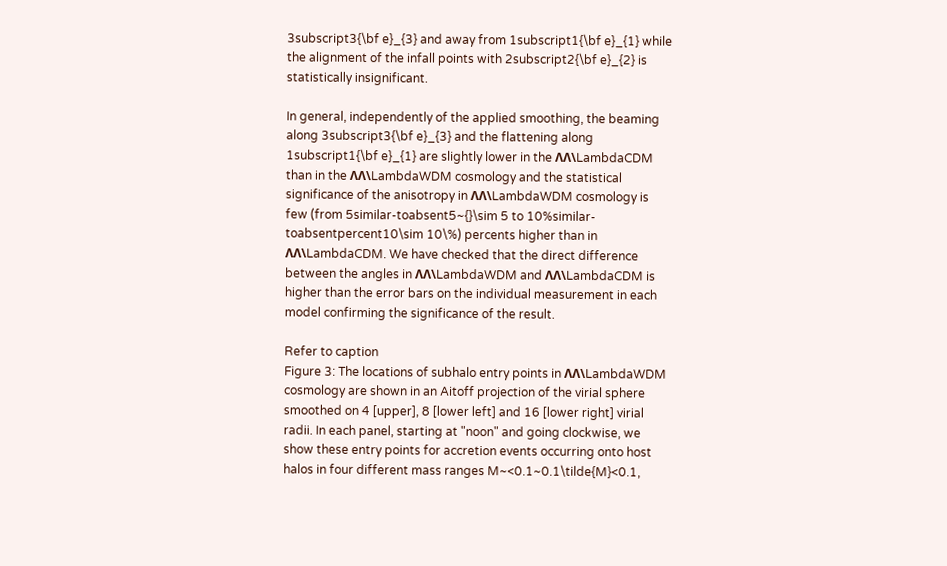3subscript3{\bf e}_{3} and away from 1subscript1{\bf e}_{1} while the alignment of the infall points with 2subscript2{\bf e}_{2} is statistically insignificant.

In general, independently of the applied smoothing, the beaming along 3subscript3{\bf e}_{3} and the flattening along 1subscript1{\bf e}_{1} are slightly lower in the ΛΛ\LambdaCDM than in the ΛΛ\LambdaWDM cosmology and the statistical significance of the anisotropy in ΛΛ\LambdaWDM cosmology is few (from 5similar-toabsent5~{}\sim 5 to 10%similar-toabsentpercent10\sim 10\%) percents higher than in ΛΛ\LambdaCDM. We have checked that the direct difference between the angles in ΛΛ\LambdaWDM and ΛΛ\LambdaCDM is higher than the error bars on the individual measurement in each model confirming the significance of the result.

Refer to caption
Figure 3: The locations of subhalo entry points in ΛΛ\LambdaWDM cosmology are shown in an Aitoff projection of the virial sphere smoothed on 4 [upper], 8 [lower left] and 16 [lower right] virial radii. In each panel, starting at "noon" and going clockwise, we show these entry points for accretion events occurring onto host halos in four different mass ranges M~<0.1~0.1\tilde{M}<0.1,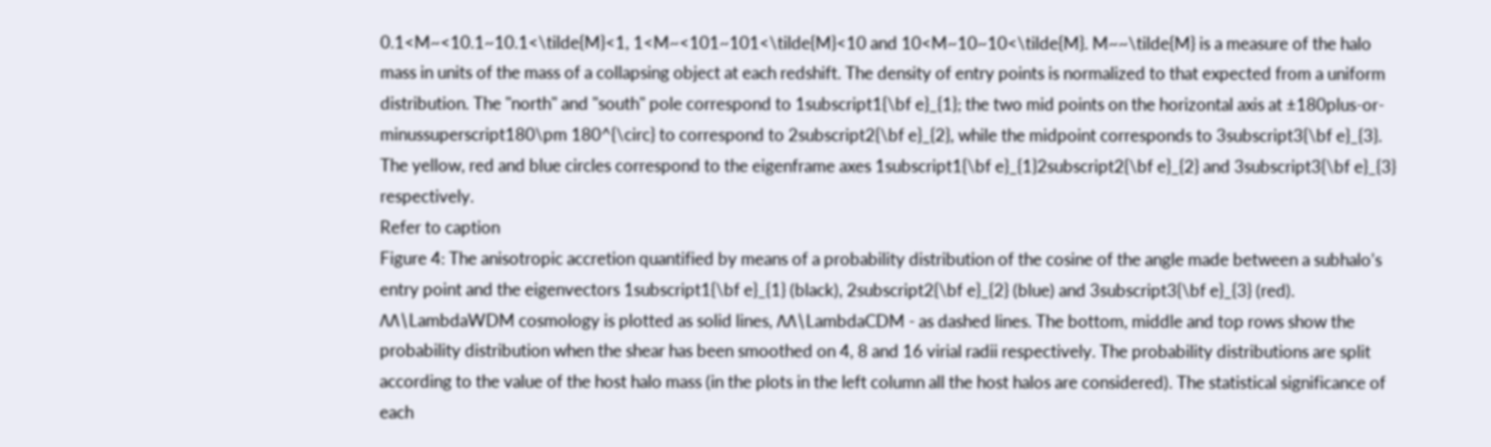0.1<M~<10.1~10.1<\tilde{M}<1, 1<M~<101~101<\tilde{M}<10 and 10<M~10~10<\tilde{M}. M~~\tilde{M} is a measure of the halo mass in units of the mass of a collapsing object at each redshift. The density of entry points is normalized to that expected from a uniform distribution. The "north" and "south" pole correspond to 1subscript1{\bf e}_{1}; the two mid points on the horizontal axis at ±180plus-or-minussuperscript180\pm 180^{\circ} to correspond to 2subscript2{\bf e}_{2}, while the midpoint corresponds to 3subscript3{\bf e}_{3}. The yellow, red and blue circles correspond to the eigenframe axes 1subscript1{\bf e}_{1}2subscript2{\bf e}_{2} and 3subscript3{\bf e}_{3} respectively.
Refer to caption
Figure 4: The anisotropic accretion quantified by means of a probability distribution of the cosine of the angle made between a subhalo’s entry point and the eigenvectors 1subscript1{\bf e}_{1} (black), 2subscript2{\bf e}_{2} (blue) and 3subscript3{\bf e}_{3} (red). ΛΛ\LambdaWDM cosmology is plotted as solid lines, ΛΛ\LambdaCDM - as dashed lines. The bottom, middle and top rows show the probability distribution when the shear has been smoothed on 4, 8 and 16 virial radii respectively. The probability distributions are split according to the value of the host halo mass (in the plots in the left column all the host halos are considered). The statistical significance of each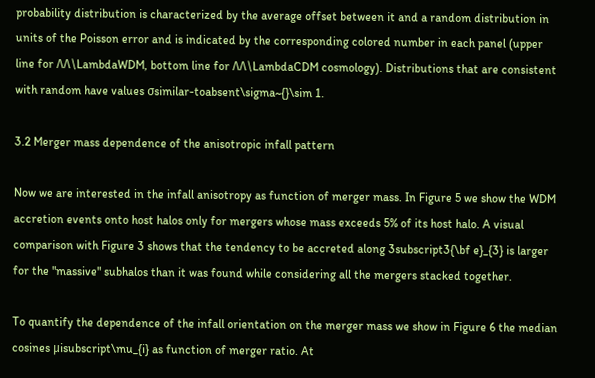probability distribution is characterized by the average offset between it and a random distribution in units of the Poisson error and is indicated by the corresponding colored number in each panel (upper line for ΛΛ\LambdaWDM, bottom line for ΛΛ\LambdaCDM cosmology). Distributions that are consistent with random have values σsimilar-toabsent\sigma~{}\sim 1.

3.2 Merger mass dependence of the anisotropic infall pattern

Now we are interested in the infall anisotropy as function of merger mass. In Figure 5 we show the WDM accretion events onto host halos only for mergers whose mass exceeds 5% of its host halo. A visual comparison with Figure 3 shows that the tendency to be accreted along 3subscript3{\bf e}_{3} is larger for the "massive" subhalos than it was found while considering all the mergers stacked together.

To quantify the dependence of the infall orientation on the merger mass we show in Figure 6 the median cosines μisubscript\mu_{i} as function of merger ratio. At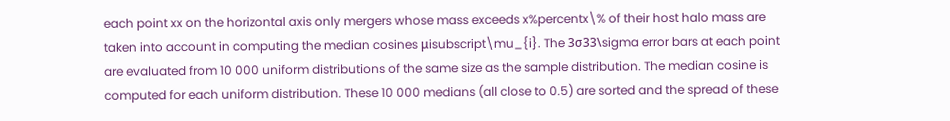each point xx on the horizontal axis only mergers whose mass exceeds x%percentx\% of their host halo mass are taken into account in computing the median cosines μisubscript\mu_{i}. The 3σ33\sigma error bars at each point are evaluated from 10 000 uniform distributions of the same size as the sample distribution. The median cosine is computed for each uniform distribution. These 10 000 medians (all close to 0.5) are sorted and the spread of these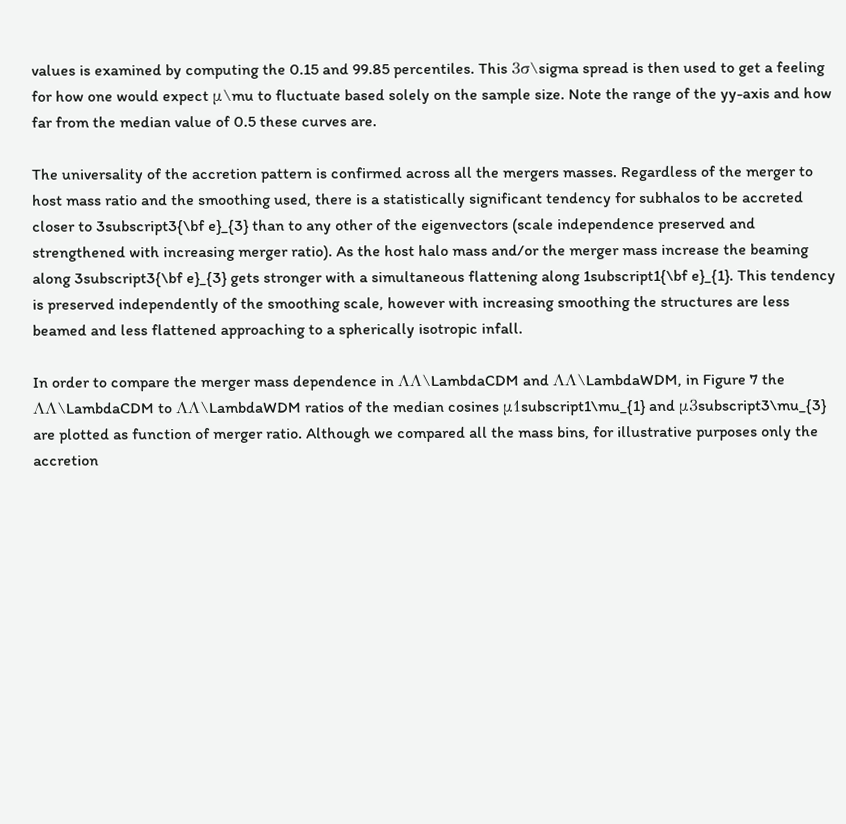values is examined by computing the 0.15 and 99.85 percentiles. This 3σ\sigma spread is then used to get a feeling for how one would expect μ\mu to fluctuate based solely on the sample size. Note the range of the yy-axis and how far from the median value of 0.5 these curves are.

The universality of the accretion pattern is confirmed across all the mergers masses. Regardless of the merger to host mass ratio and the smoothing used, there is a statistically significant tendency for subhalos to be accreted closer to 3subscript3{\bf e}_{3} than to any other of the eigenvectors (scale independence preserved and strengthened with increasing merger ratio). As the host halo mass and/or the merger mass increase the beaming along 3subscript3{\bf e}_{3} gets stronger with a simultaneous flattening along 1subscript1{\bf e}_{1}. This tendency is preserved independently of the smoothing scale, however with increasing smoothing the structures are less beamed and less flattened approaching to a spherically isotropic infall.

In order to compare the merger mass dependence in ΛΛ\LambdaCDM and ΛΛ\LambdaWDM, in Figure 7 the ΛΛ\LambdaCDM to ΛΛ\LambdaWDM ratios of the median cosines μ1subscript1\mu_{1} and μ3subscript3\mu_{3} are plotted as function of merger ratio. Although we compared all the mass bins, for illustrative purposes only the accretion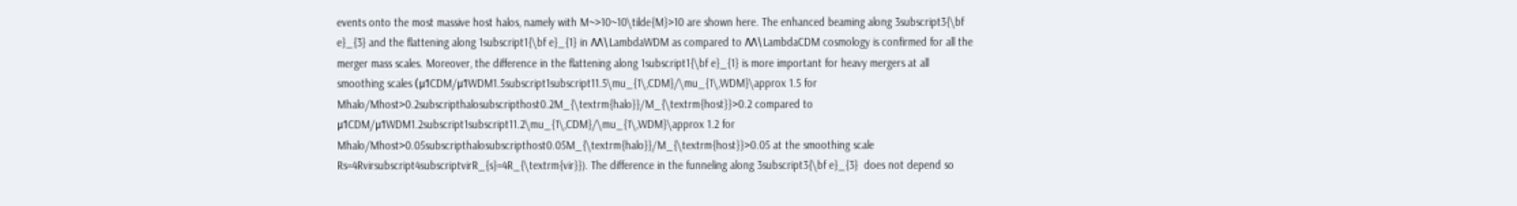events onto the most massive host halos, namely with M~>10~10\tilde{M}>10 are shown here. The enhanced beaming along 3subscript3{\bf e}_{3} and the flattening along 1subscript1{\bf e}_{1} in ΛΛ\LambdaWDM as compared to ΛΛ\LambdaCDM cosmology is confirmed for all the merger mass scales. Moreover, the difference in the flattening along 1subscript1{\bf e}_{1} is more important for heavy mergers at all smoothing scales (μ1CDM/μ1WDM1.5subscript1subscript11.5\mu_{1\,CDM}/\mu_{1\,WDM}\approx 1.5 for Mhalo/Mhost>0.2subscripthalosubscripthost0.2M_{\textrm{halo}}/M_{\textrm{host}}>0.2 compared to μ1CDM/μ1WDM1.2subscript1subscript11.2\mu_{1\,CDM}/\mu_{1\,WDM}\approx 1.2 for Mhalo/Mhost>0.05subscripthalosubscripthost0.05M_{\textrm{halo}}/M_{\textrm{host}}>0.05 at the smoothing scale Rs=4Rvirsubscript4subscriptvirR_{s}=4R_{\textrm{vir}}). The difference in the funneling along 3subscript3{\bf e}_{3}  does not depend so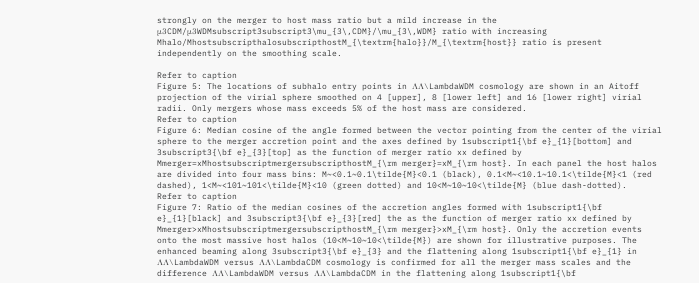strongly on the merger to host mass ratio but a mild increase in the μ3CDM/μ3WDMsubscript3subscript3\mu_{3\,CDM}/\mu_{3\,WDM} ratio with increasing Mhalo/MhostsubscripthalosubscripthostM_{\textrm{halo}}/M_{\textrm{host}} ratio is present independently on the smoothing scale.

Refer to caption
Figure 5: The locations of subhalo entry points in ΛΛ\LambdaWDM cosmology are shown in an Aitoff projection of the virial sphere smoothed on 4 [upper], 8 [lower left] and 16 [lower right] virial radii. Only mergers whose mass exceeds 5% of the host mass are considered.
Refer to caption
Figure 6: Median cosine of the angle formed between the vector pointing from the center of the virial sphere to the merger accretion point and the axes defined by 1subscript1{\bf e}_{1}[bottom] and 3subscript3{\bf e}_{3}[top] as the function of merger ratio xx defined by Mmerger=xMhostsubscriptmergersubscripthostM_{\rm merger}=xM_{\rm host}. In each panel the host halos are divided into four mass bins: M~<0.1~0.1\tilde{M}<0.1 (black), 0.1<M~<10.1~10.1<\tilde{M}<1 (red dashed), 1<M~<101~101<\tilde{M}<10 (green dotted) and 10<M~10~10<\tilde{M} (blue dash-dotted).
Refer to caption
Figure 7: Ratio of the median cosines of the accretion angles formed with 1subscript1{\bf e}_{1}[black] and 3subscript3{\bf e}_{3}[red] the as the function of merger ratio xx defined by Mmerger>xMhostsubscriptmergersubscripthostM_{\rm merger}>xM_{\rm host}. Only the accretion events onto the most massive host halos (10<M~10~10<\tilde{M}) are shown for illustrative purposes. The enhanced beaming along 3subscript3{\bf e}_{3} and the flattening along 1subscript1{\bf e}_{1} in ΛΛ\LambdaWDM versus ΛΛ\LambdaCDM cosmology is confirmed for all the merger mass scales and the difference ΛΛ\LambdaWDM versus ΛΛ\LambdaCDM in the flattening along 1subscript1{\bf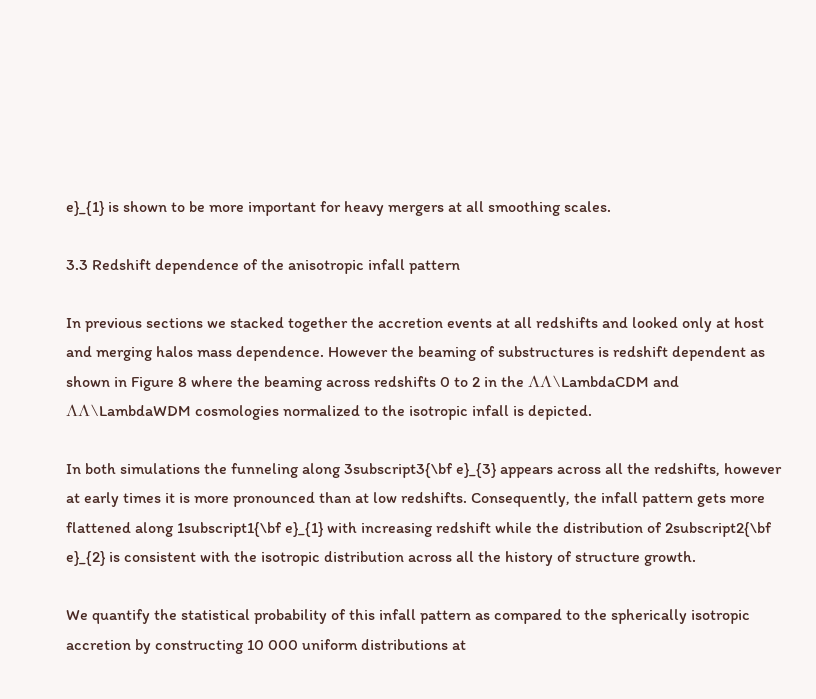e}_{1} is shown to be more important for heavy mergers at all smoothing scales.

3.3 Redshift dependence of the anisotropic infall pattern

In previous sections we stacked together the accretion events at all redshifts and looked only at host and merging halos mass dependence. However the beaming of substructures is redshift dependent as shown in Figure 8 where the beaming across redshifts 0 to 2 in the ΛΛ\LambdaCDM and ΛΛ\LambdaWDM cosmologies normalized to the isotropic infall is depicted.

In both simulations the funneling along 3subscript3{\bf e}_{3} appears across all the redshifts, however at early times it is more pronounced than at low redshifts. Consequently, the infall pattern gets more flattened along 1subscript1{\bf e}_{1} with increasing redshift while the distribution of 2subscript2{\bf e}_{2} is consistent with the isotropic distribution across all the history of structure growth.

We quantify the statistical probability of this infall pattern as compared to the spherically isotropic accretion by constructing 10 000 uniform distributions at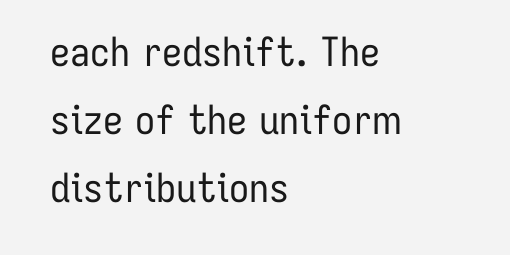each redshift. The size of the uniform distributions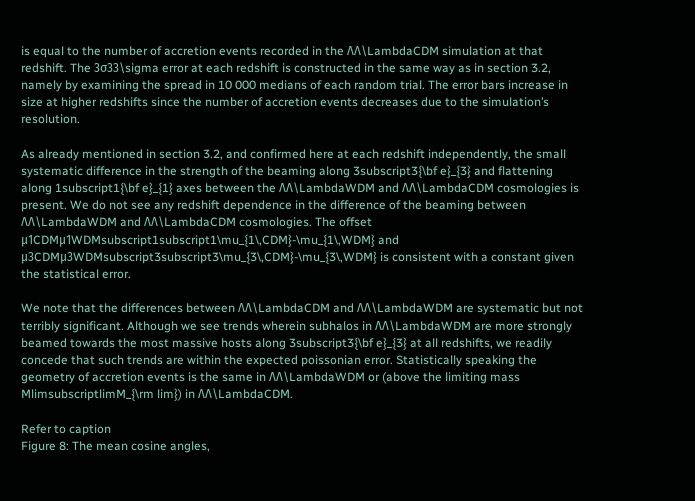is equal to the number of accretion events recorded in the ΛΛ\LambdaCDM simulation at that redshift. The 3σ33\sigma error at each redshift is constructed in the same way as in section 3.2, namely by examining the spread in 10 000 medians of each random trial. The error bars increase in size at higher redshifts since the number of accretion events decreases due to the simulation’s resolution.

As already mentioned in section 3.2, and confirmed here at each redshift independently, the small systematic difference in the strength of the beaming along 3subscript3{\bf e}_{3} and flattening along 1subscript1{\bf e}_{1} axes between the ΛΛ\LambdaWDM and ΛΛ\LambdaCDM cosmologies is present. We do not see any redshift dependence in the difference of the beaming between ΛΛ\LambdaWDM and ΛΛ\LambdaCDM cosmologies. The offset μ1CDMμ1WDMsubscript1subscript1\mu_{1\,CDM}-\mu_{1\,WDM} and μ3CDMμ3WDMsubscript3subscript3\mu_{3\,CDM}-\mu_{3\,WDM} is consistent with a constant given the statistical error.

We note that the differences between ΛΛ\LambdaCDM and ΛΛ\LambdaWDM are systematic but not terribly significant. Although we see trends wherein subhalos in ΛΛ\LambdaWDM are more strongly beamed towards the most massive hosts along 3subscript3{\bf e}_{3} at all redshifts, we readily concede that such trends are within the expected poissonian error. Statistically speaking the geometry of accretion events is the same in ΛΛ\LambdaWDM or (above the limiting mass MlimsubscriptlimM_{\rm lim}) in ΛΛ\LambdaCDM.

Refer to caption
Figure 8: The mean cosine angles,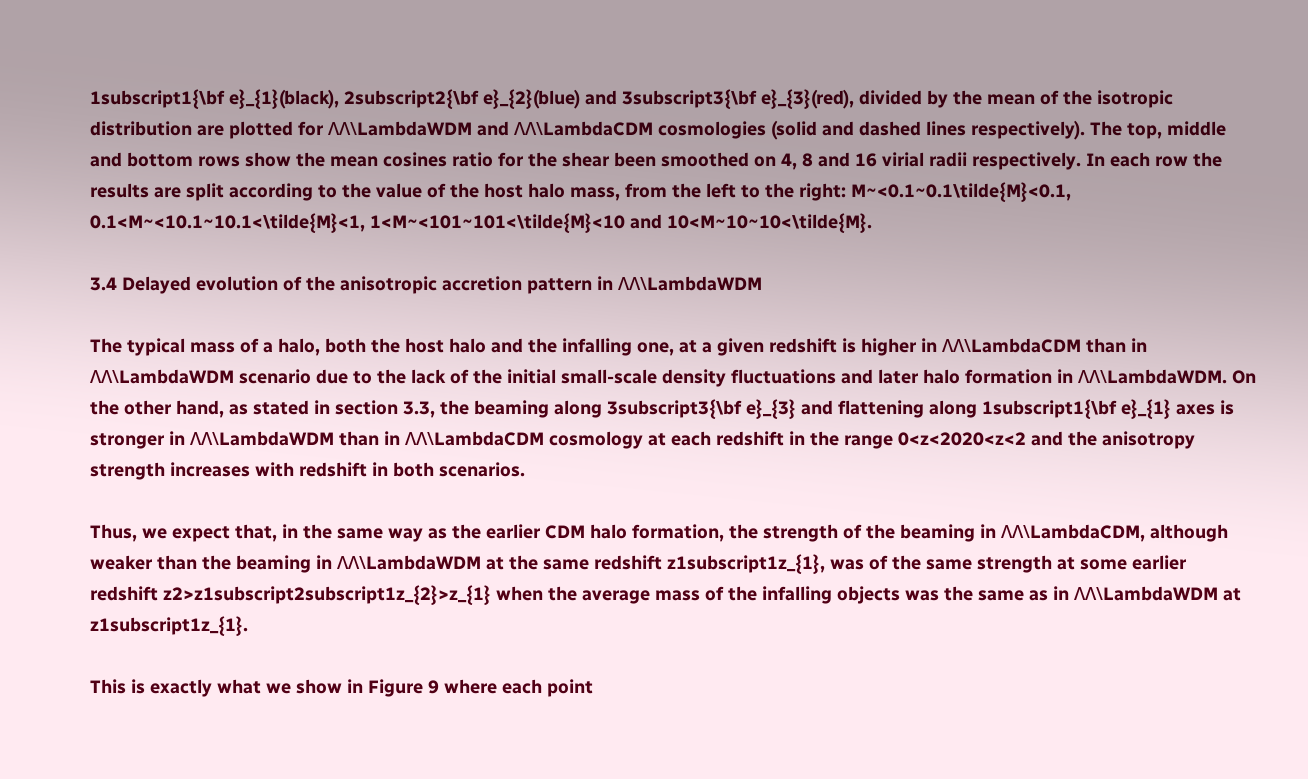1subscript1{\bf e}_{1}(black), 2subscript2{\bf e}_{2}(blue) and 3subscript3{\bf e}_{3}(red), divided by the mean of the isotropic distribution are plotted for ΛΛ\LambdaWDM and ΛΛ\LambdaCDM cosmologies (solid and dashed lines respectively). The top, middle and bottom rows show the mean cosines ratio for the shear been smoothed on 4, 8 and 16 virial radii respectively. In each row the results are split according to the value of the host halo mass, from the left to the right: M~<0.1~0.1\tilde{M}<0.1, 0.1<M~<10.1~10.1<\tilde{M}<1, 1<M~<101~101<\tilde{M}<10 and 10<M~10~10<\tilde{M}.

3.4 Delayed evolution of the anisotropic accretion pattern in ΛΛ\LambdaWDM

The typical mass of a halo, both the host halo and the infalling one, at a given redshift is higher in ΛΛ\LambdaCDM than in ΛΛ\LambdaWDM scenario due to the lack of the initial small-scale density fluctuations and later halo formation in ΛΛ\LambdaWDM. On the other hand, as stated in section 3.3, the beaming along 3subscript3{\bf e}_{3} and flattening along 1subscript1{\bf e}_{1} axes is stronger in ΛΛ\LambdaWDM than in ΛΛ\LambdaCDM cosmology at each redshift in the range 0<z<2020<z<2 and the anisotropy strength increases with redshift in both scenarios.

Thus, we expect that, in the same way as the earlier CDM halo formation, the strength of the beaming in ΛΛ\LambdaCDM, although weaker than the beaming in ΛΛ\LambdaWDM at the same redshift z1subscript1z_{1}, was of the same strength at some earlier redshift z2>z1subscript2subscript1z_{2}>z_{1} when the average mass of the infalling objects was the same as in ΛΛ\LambdaWDM at z1subscript1z_{1}.

This is exactly what we show in Figure 9 where each point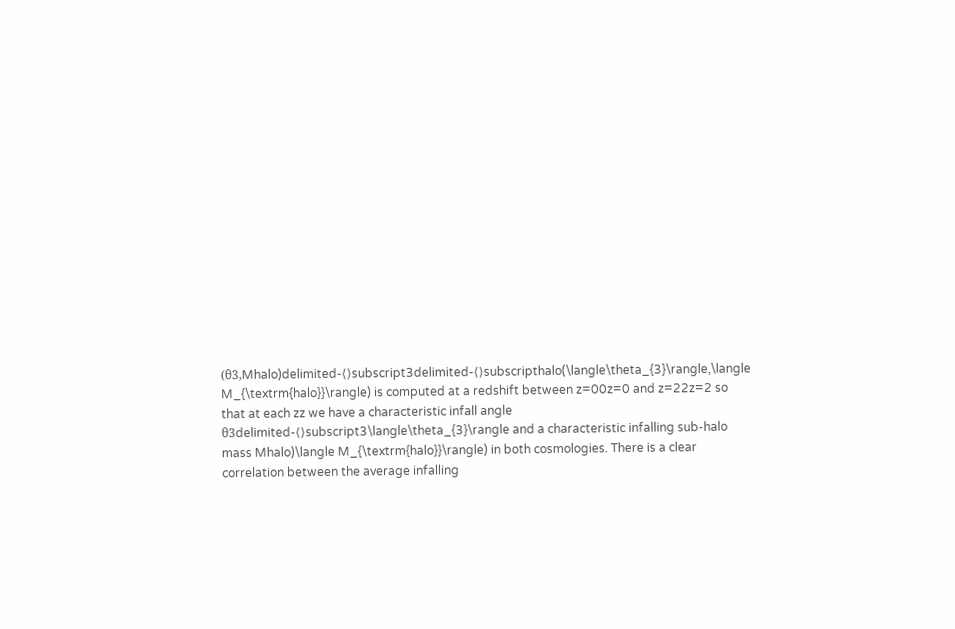(θ3,Mhalo)delimited-⟨⟩subscript3delimited-⟨⟩subscripthalo(\langle\theta_{3}\rangle,\langle M_{\textrm{halo}}\rangle) is computed at a redshift between z=00z=0 and z=22z=2 so that at each zz we have a characteristic infall angle θ3delimited-⟨⟩subscript3\langle\theta_{3}\rangle and a characteristic infalling sub-halo mass Mhalo)\langle M_{\textrm{halo}}\rangle) in both cosmologies. There is a clear correlation between the average infalling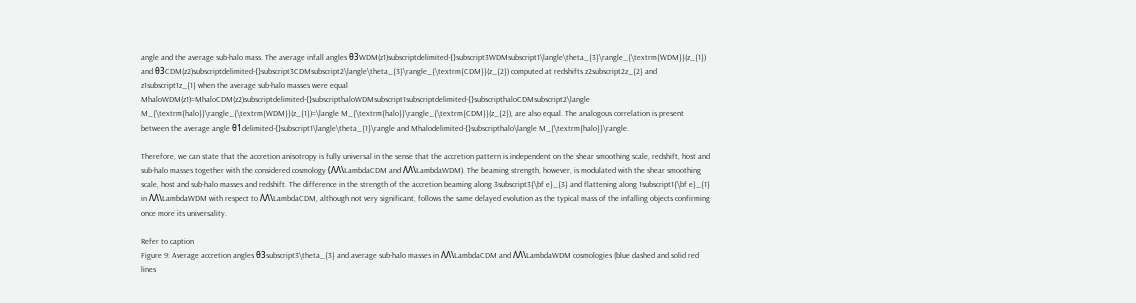angle and the average sub-halo mass. The average infall angles θ3WDM(z1)subscriptdelimited-⟨⟩subscript3WDMsubscript1\langle\theta_{3}\rangle_{\textrm{WDM}}(z_{1}) and θ3CDM(z2)subscriptdelimited-⟨⟩subscript3CDMsubscript2\langle\theta_{3}\rangle_{\textrm{CDM}}(z_{2}) computed at redshifts z2subscript2z_{2} and z1subscript1z_{1} when the average sub-halo masses were equal MhaloWDM(z1)=MhaloCDM(z2)subscriptdelimited-⟨⟩subscripthaloWDMsubscript1subscriptdelimited-⟨⟩subscripthaloCDMsubscript2\langle M_{\textrm{halo}}\rangle_{\textrm{WDM}}(z_{1})=\langle M_{\textrm{halo}}\rangle_{\textrm{CDM}}(z_{2}), are also equal. The analogous correlation is present between the average angle θ1delimited-⟨⟩subscript1\langle\theta_{1}\rangle and Mhalodelimited-⟨⟩subscripthalo\langle M_{\textrm{halo}}\rangle.

Therefore, we can state that the accretion anisotropy is fully universal in the sense that the accretion pattern is independent on the shear smoothing scale, redshift, host and sub-halo masses together with the considered cosmology (ΛΛ\LambdaCDM and ΛΛ\LambdaWDM). The beaming strength, however, is modulated with the shear smoothing scale, host and sub-halo masses and redshift. The difference in the strength of the accretion beaming along 3subscript3{\bf e}_{3} and flattening along 1subscript1{\bf e}_{1} in ΛΛ\LambdaWDM with respect to ΛΛ\LambdaCDM, although not very significant, follows the same delayed evolution as the typical mass of the infalling objects confirming once more its universality.

Refer to caption
Figure 9: Average accretion angles θ3subscript3\theta_{3} and average sub-halo masses in ΛΛ\LambdaCDM and ΛΛ\LambdaWDM cosmologies (blue dashed and solid red lines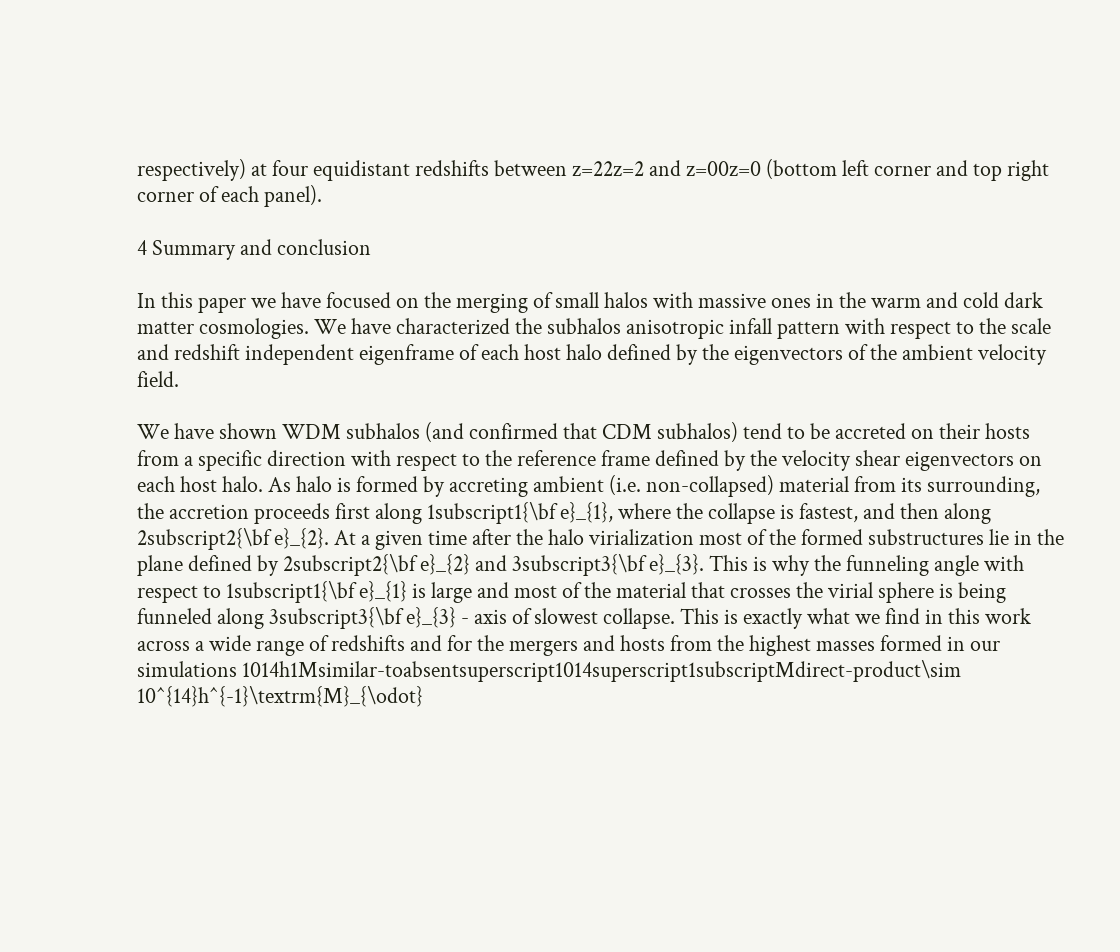respectively) at four equidistant redshifts between z=22z=2 and z=00z=0 (bottom left corner and top right corner of each panel).

4 Summary and conclusion

In this paper we have focused on the merging of small halos with massive ones in the warm and cold dark matter cosmologies. We have characterized the subhalos anisotropic infall pattern with respect to the scale and redshift independent eigenframe of each host halo defined by the eigenvectors of the ambient velocity field.

We have shown WDM subhalos (and confirmed that CDM subhalos) tend to be accreted on their hosts from a specific direction with respect to the reference frame defined by the velocity shear eigenvectors on each host halo. As halo is formed by accreting ambient (i.e. non-collapsed) material from its surrounding, the accretion proceeds first along 1subscript1{\bf e}_{1}, where the collapse is fastest, and then along 2subscript2{\bf e}_{2}. At a given time after the halo virialization most of the formed substructures lie in the plane defined by 2subscript2{\bf e}_{2} and 3subscript3{\bf e}_{3}. This is why the funneling angle with respect to 1subscript1{\bf e}_{1} is large and most of the material that crosses the virial sphere is being funneled along 3subscript3{\bf e}_{3} - axis of slowest collapse. This is exactly what we find in this work across a wide range of redshifts and for the mergers and hosts from the highest masses formed in our simulations 1014h1Msimilar-toabsentsuperscript1014superscript1subscriptMdirect-product\sim 10^{14}h^{-1}\textrm{M}_{\odot}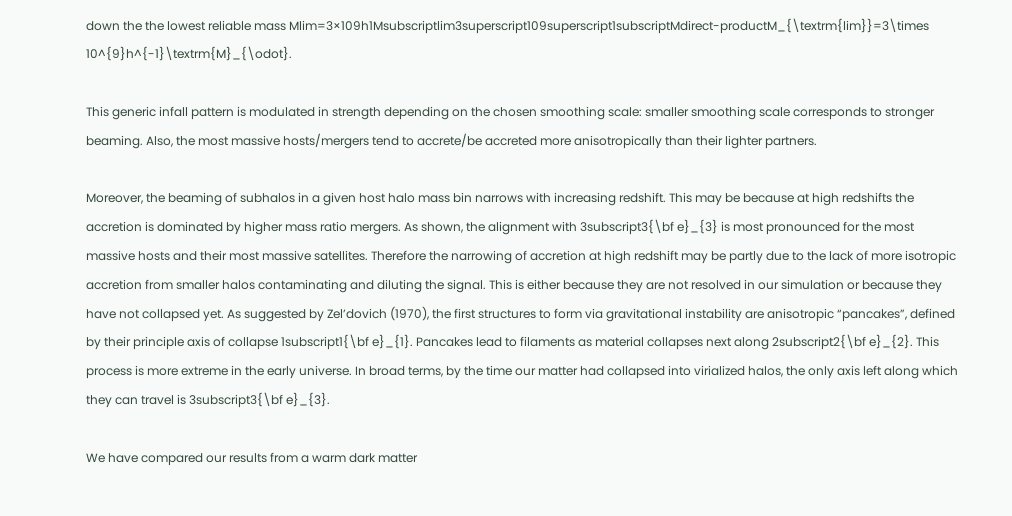down the the lowest reliable mass Mlim=3×109h1Msubscriptlim3superscript109superscript1subscriptMdirect-productM_{\textrm{lim}}=3\times 10^{9}h^{-1}\textrm{M}_{\odot}.

This generic infall pattern is modulated in strength depending on the chosen smoothing scale: smaller smoothing scale corresponds to stronger beaming. Also, the most massive hosts/mergers tend to accrete/be accreted more anisotropically than their lighter partners.

Moreover, the beaming of subhalos in a given host halo mass bin narrows with increasing redshift. This may be because at high redshifts the accretion is dominated by higher mass ratio mergers. As shown, the alignment with 3subscript3{\bf e}_{3} is most pronounced for the most massive hosts and their most massive satellites. Therefore the narrowing of accretion at high redshift may be partly due to the lack of more isotropic accretion from smaller halos contaminating and diluting the signal. This is either because they are not resolved in our simulation or because they have not collapsed yet. As suggested by Zel’dovich (1970), the first structures to form via gravitational instability are anisotropic “pancakes”, defined by their principle axis of collapse 1subscript1{\bf e}_{1}. Pancakes lead to filaments as material collapses next along 2subscript2{\bf e}_{2}. This process is more extreme in the early universe. In broad terms, by the time our matter had collapsed into virialized halos, the only axis left along which they can travel is 3subscript3{\bf e}_{3}.

We have compared our results from a warm dark matter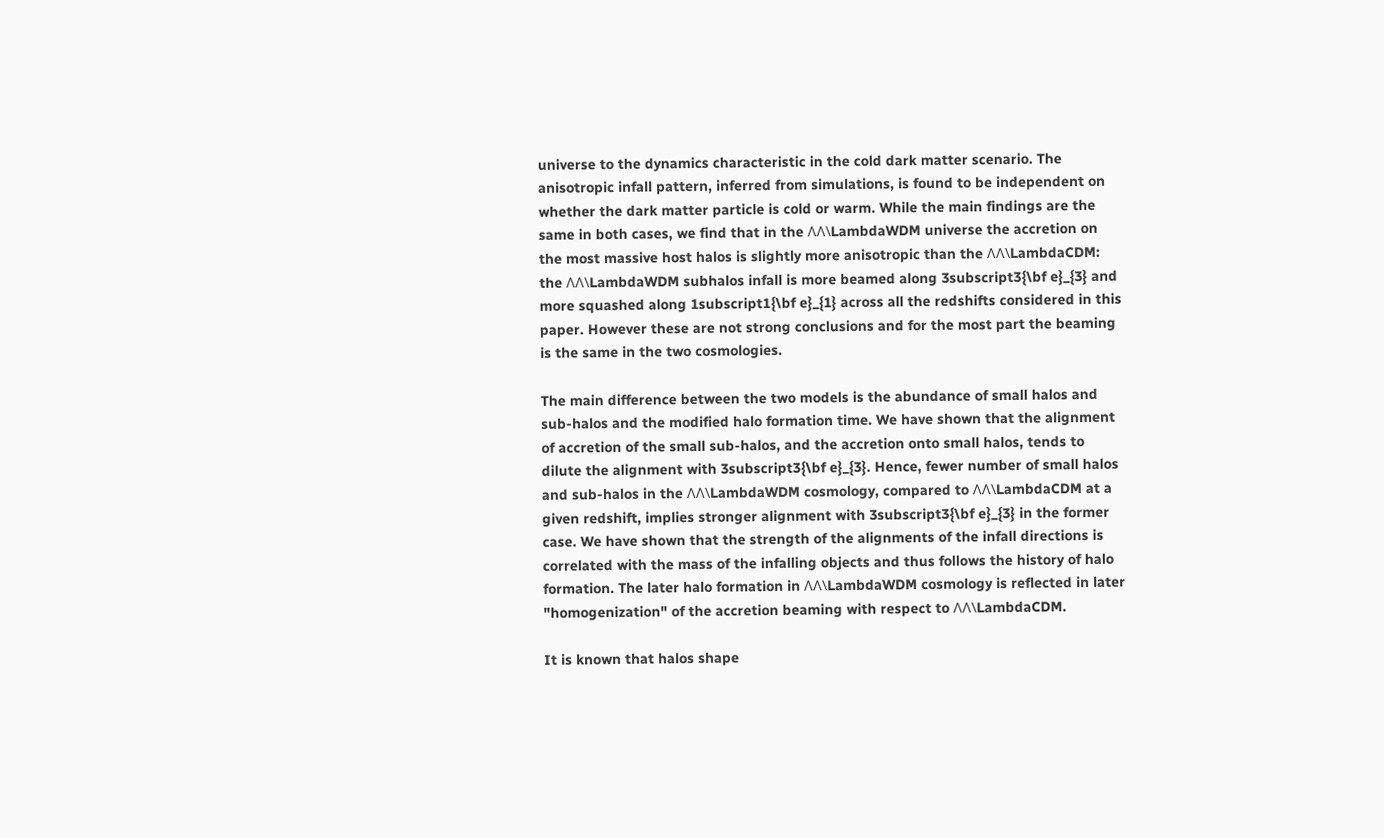universe to the dynamics characteristic in the cold dark matter scenario. The anisotropic infall pattern, inferred from simulations, is found to be independent on whether the dark matter particle is cold or warm. While the main findings are the same in both cases, we find that in the ΛΛ\LambdaWDM universe the accretion on the most massive host halos is slightly more anisotropic than the ΛΛ\LambdaCDM: the ΛΛ\LambdaWDM subhalos infall is more beamed along 3subscript3{\bf e}_{3} and more squashed along 1subscript1{\bf e}_{1} across all the redshifts considered in this paper. However these are not strong conclusions and for the most part the beaming is the same in the two cosmologies.

The main difference between the two models is the abundance of small halos and sub-halos and the modified halo formation time. We have shown that the alignment of accretion of the small sub-halos, and the accretion onto small halos, tends to dilute the alignment with 3subscript3{\bf e}_{3}. Hence, fewer number of small halos and sub-halos in the ΛΛ\LambdaWDM cosmology, compared to ΛΛ\LambdaCDM at a given redshift, implies stronger alignment with 3subscript3{\bf e}_{3} in the former case. We have shown that the strength of the alignments of the infall directions is correlated with the mass of the infalling objects and thus follows the history of halo formation. The later halo formation in ΛΛ\LambdaWDM cosmology is reflected in later "homogenization" of the accretion beaming with respect to ΛΛ\LambdaCDM.

It is known that halos shape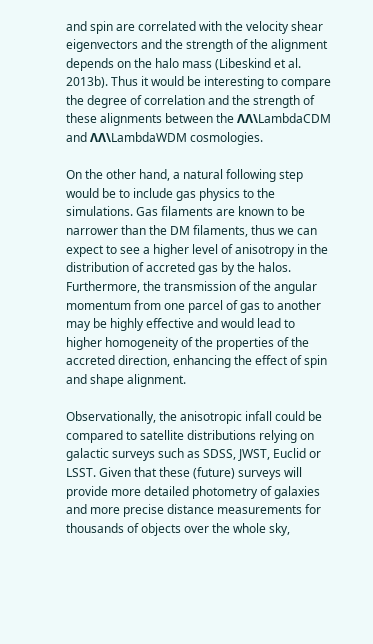and spin are correlated with the velocity shear eigenvectors and the strength of the alignment depends on the halo mass (Libeskind et al. 2013b). Thus it would be interesting to compare the degree of correlation and the strength of these alignments between the ΛΛ\LambdaCDM and ΛΛ\LambdaWDM cosmologies.

On the other hand, a natural following step would be to include gas physics to the simulations. Gas filaments are known to be narrower than the DM filaments, thus we can expect to see a higher level of anisotropy in the distribution of accreted gas by the halos. Furthermore, the transmission of the angular momentum from one parcel of gas to another may be highly effective and would lead to higher homogeneity of the properties of the accreted direction, enhancing the effect of spin and shape alignment.

Observationally, the anisotropic infall could be compared to satellite distributions relying on galactic surveys such as SDSS, JWST, Euclid or LSST. Given that these (future) surveys will provide more detailed photometry of galaxies and more precise distance measurements for thousands of objects over the whole sky,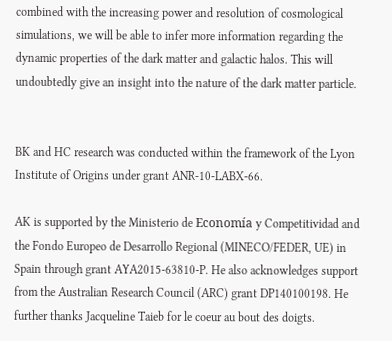combined with the increasing power and resolution of cosmological simulations, we will be able to infer more information regarding the dynamic properties of the dark matter and galactic halos. This will undoubtedly give an insight into the nature of the dark matter particle.


BK and HC research was conducted within the framework of the Lyon Institute of Origins under grant ANR-10-LABX-66.

AK is supported by the Ministerio de Economía y Competitividad and the Fondo Europeo de Desarrollo Regional (MINECO/FEDER, UE) in Spain through grant AYA2015-63810-P. He also acknowledges support from the Australian Research Council (ARC) grant DP140100198. He further thanks Jacqueline Taieb for le coeur au bout des doigts.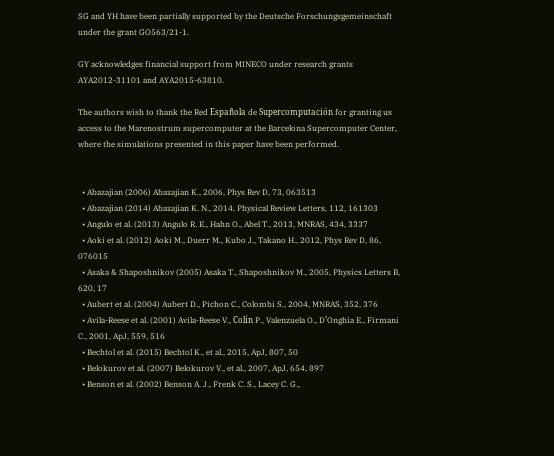SG and YH have been partially supported by the Deutsche Forschungsgemeinschaft under the grant GO563/21-1.

GY acknowledges financial support from MINECO under research grants AYA2012-31101 and AYA2015-63810.

The authors wish to thank the Red Española de Supercomputación for granting us access to the Marenostrum supercomputer at the Barcelona Supercomputer Center, where the simulations presented in this paper have been performed.


  • Abazajian (2006) Abazajian K., 2006, Phys Rev D, 73, 063513
  • Abazajian (2014) Abazajian K. N., 2014, Physical Review Letters, 112, 161303
  • Angulo et al. (2013) Angulo R. E., Hahn O., Abel T., 2013, MNRAS, 434, 3337
  • Aoki et al. (2012) Aoki M., Duerr M., Kubo J., Takano H., 2012, Phys Rev D, 86, 076015
  • Asaka & Shaposhnikov (2005) Asaka T., Shaposhnikov M., 2005, Physics Letters B, 620, 17
  • Aubert et al. (2004) Aubert D., Pichon C., Colombi S., 2004, MNRAS, 352, 376
  • Avila-Reese et al. (2001) Avila-Reese V., Colín P., Valenzuela O., D’Onghia E., Firmani C., 2001, ApJ, 559, 516
  • Bechtol et al. (2015) Bechtol K., et al., 2015, ApJ, 807, 50
  • Belokurov et al. (2007) Belokurov V., et al., 2007, ApJ, 654, 897
  • Benson et al. (2002) Benson A. J., Frenk C. S., Lacey C. G.,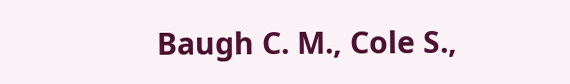Baugh C. M., Cole S.,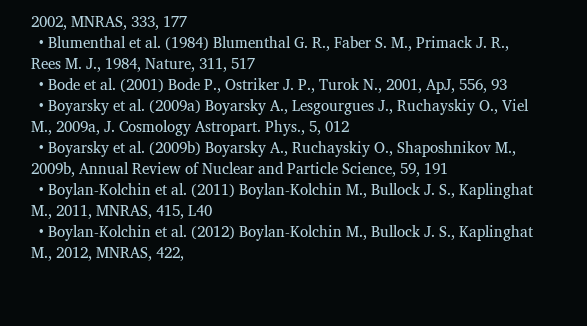2002, MNRAS, 333, 177
  • Blumenthal et al. (1984) Blumenthal G. R., Faber S. M., Primack J. R., Rees M. J., 1984, Nature, 311, 517
  • Bode et al. (2001) Bode P., Ostriker J. P., Turok N., 2001, ApJ, 556, 93
  • Boyarsky et al. (2009a) Boyarsky A., Lesgourgues J., Ruchayskiy O., Viel M., 2009a, J. Cosmology Astropart. Phys., 5, 012
  • Boyarsky et al. (2009b) Boyarsky A., Ruchayskiy O., Shaposhnikov M., 2009b, Annual Review of Nuclear and Particle Science, 59, 191
  • Boylan-Kolchin et al. (2011) Boylan-Kolchin M., Bullock J. S., Kaplinghat M., 2011, MNRAS, 415, L40
  • Boylan-Kolchin et al. (2012) Boylan-Kolchin M., Bullock J. S., Kaplinghat M., 2012, MNRAS, 422,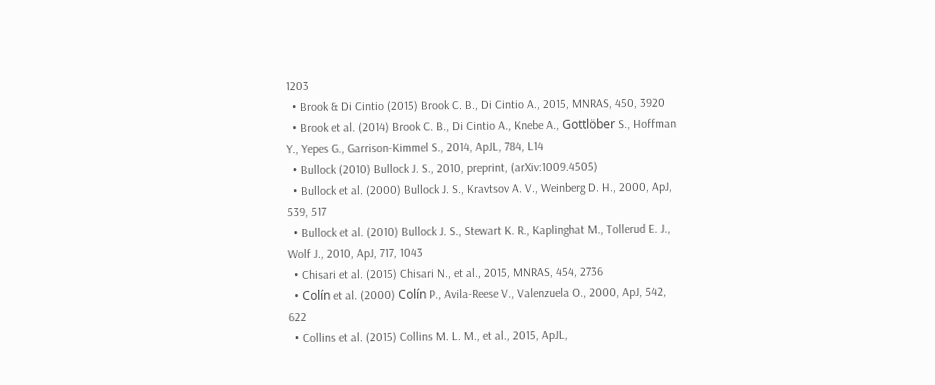1203
  • Brook & Di Cintio (2015) Brook C. B., Di Cintio A., 2015, MNRAS, 450, 3920
  • Brook et al. (2014) Brook C. B., Di Cintio A., Knebe A., Gottlöber S., Hoffman Y., Yepes G., Garrison-Kimmel S., 2014, ApJL, 784, L14
  • Bullock (2010) Bullock J. S., 2010, preprint, (arXiv:1009.4505)
  • Bullock et al. (2000) Bullock J. S., Kravtsov A. V., Weinberg D. H., 2000, ApJ, 539, 517
  • Bullock et al. (2010) Bullock J. S., Stewart K. R., Kaplinghat M., Tollerud E. J., Wolf J., 2010, ApJ, 717, 1043
  • Chisari et al. (2015) Chisari N., et al., 2015, MNRAS, 454, 2736
  • Colín et al. (2000) Colín P., Avila-Reese V., Valenzuela O., 2000, ApJ, 542, 622
  • Collins et al. (2015) Collins M. L. M., et al., 2015, ApJL,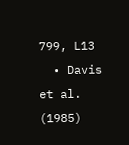799, L13
  • Davis et al. (1985)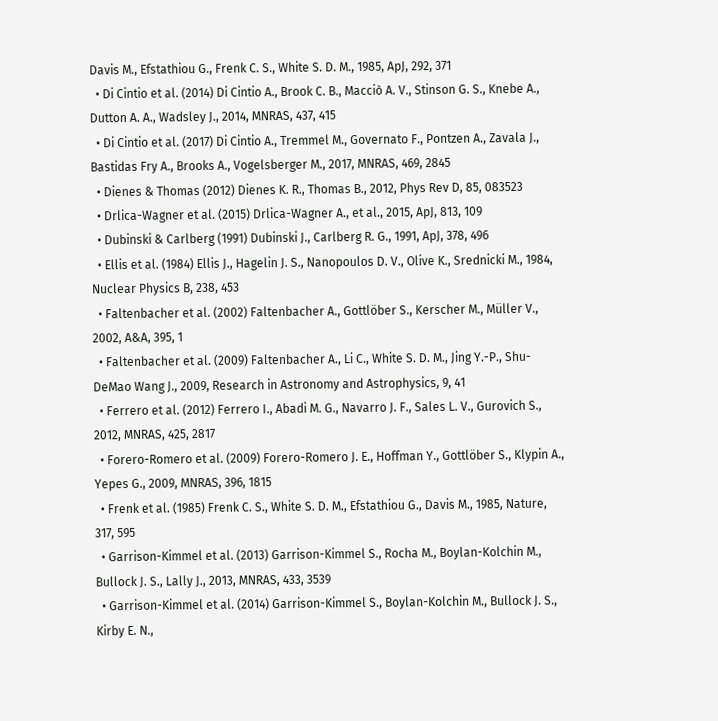Davis M., Efstathiou G., Frenk C. S., White S. D. M., 1985, ApJ, 292, 371
  • Di Cintio et al. (2014) Di Cintio A., Brook C. B., Macciò A. V., Stinson G. S., Knebe A., Dutton A. A., Wadsley J., 2014, MNRAS, 437, 415
  • Di Cintio et al. (2017) Di Cintio A., Tremmel M., Governato F., Pontzen A., Zavala J., Bastidas Fry A., Brooks A., Vogelsberger M., 2017, MNRAS, 469, 2845
  • Dienes & Thomas (2012) Dienes K. R., Thomas B., 2012, Phys Rev D, 85, 083523
  • Drlica-Wagner et al. (2015) Drlica-Wagner A., et al., 2015, ApJ, 813, 109
  • Dubinski & Carlberg (1991) Dubinski J., Carlberg R. G., 1991, ApJ, 378, 496
  • Ellis et al. (1984) Ellis J., Hagelin J. S., Nanopoulos D. V., Olive K., Srednicki M., 1984, Nuclear Physics B, 238, 453
  • Faltenbacher et al. (2002) Faltenbacher A., Gottlöber S., Kerscher M., Müller V., 2002, A&A, 395, 1
  • Faltenbacher et al. (2009) Faltenbacher A., Li C., White S. D. M., Jing Y.-P., Shu-DeMao Wang J., 2009, Research in Astronomy and Astrophysics, 9, 41
  • Ferrero et al. (2012) Ferrero I., Abadi M. G., Navarro J. F., Sales L. V., Gurovich S., 2012, MNRAS, 425, 2817
  • Forero-Romero et al. (2009) Forero-Romero J. E., Hoffman Y., Gottlöber S., Klypin A., Yepes G., 2009, MNRAS, 396, 1815
  • Frenk et al. (1985) Frenk C. S., White S. D. M., Efstathiou G., Davis M., 1985, Nature, 317, 595
  • Garrison-Kimmel et al. (2013) Garrison-Kimmel S., Rocha M., Boylan-Kolchin M., Bullock J. S., Lally J., 2013, MNRAS, 433, 3539
  • Garrison-Kimmel et al. (2014) Garrison-Kimmel S., Boylan-Kolchin M., Bullock J. S., Kirby E. N.,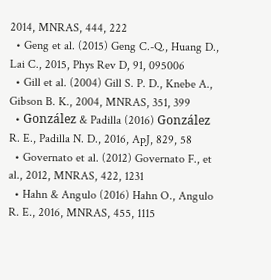2014, MNRAS, 444, 222
  • Geng et al. (2015) Geng C.-Q., Huang D., Lai C., 2015, Phys Rev D, 91, 095006
  • Gill et al. (2004) Gill S. P. D., Knebe A., Gibson B. K., 2004, MNRAS, 351, 399
  • González & Padilla (2016) González R. E., Padilla N. D., 2016, ApJ, 829, 58
  • Governato et al. (2012) Governato F., et al., 2012, MNRAS, 422, 1231
  • Hahn & Angulo (2016) Hahn O., Angulo R. E., 2016, MNRAS, 455, 1115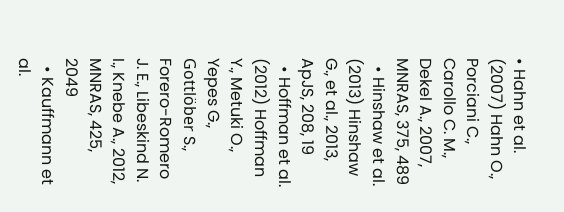• Hahn et al. (2007) Hahn O., Porciani C., Carollo C. M., Dekel A., 2007, MNRAS, 375, 489
  • Hinshaw et al. (2013) Hinshaw G., et al., 2013, ApJS, 208, 19
  • Hoffman et al. (2012) Hoffman Y., Metuki O., Yepes G., Gottlöber S., Forero-Romero J. E., Libeskind N. I., Knebe A., 2012, MNRAS, 425, 2049
  • Kauffmann et al.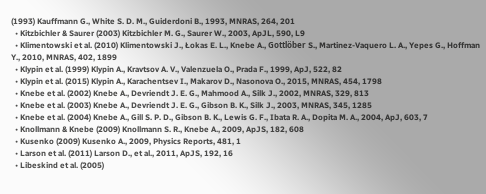(1993) Kauffmann G., White S. D. M., Guiderdoni B., 1993, MNRAS, 264, 201
  • Kitzbichler & Saurer (2003) Kitzbichler M. G., Saurer W., 2003, ApJL, 590, L9
  • Klimentowski et al. (2010) Klimentowski J., Łokas E. L., Knebe A., Gottlöber S., Martinez-Vaquero L. A., Yepes G., Hoffman Y., 2010, MNRAS, 402, 1899
  • Klypin et al. (1999) Klypin A., Kravtsov A. V., Valenzuela O., Prada F., 1999, ApJ, 522, 82
  • Klypin et al. (2015) Klypin A., Karachentsev I., Makarov D., Nasonova O., 2015, MNRAS, 454, 1798
  • Knebe et al. (2002) Knebe A., Devriendt J. E. G., Mahmood A., Silk J., 2002, MNRAS, 329, 813
  • Knebe et al. (2003) Knebe A., Devriendt J. E. G., Gibson B. K., Silk J., 2003, MNRAS, 345, 1285
  • Knebe et al. (2004) Knebe A., Gill S. P. D., Gibson B. K., Lewis G. F., Ibata R. A., Dopita M. A., 2004, ApJ, 603, 7
  • Knollmann & Knebe (2009) Knollmann S. R., Knebe A., 2009, ApJS, 182, 608
  • Kusenko (2009) Kusenko A., 2009, Physics Reports, 481, 1
  • Larson et al. (2011) Larson D., et al., 2011, ApJS, 192, 16
  • Libeskind et al. (2005)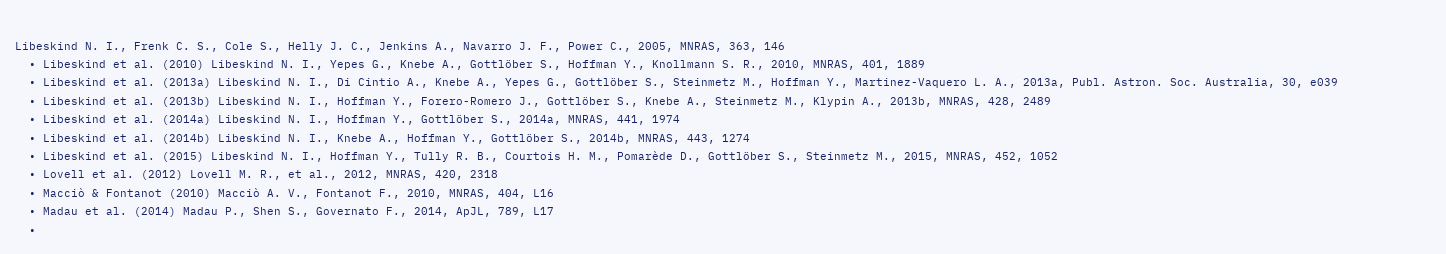Libeskind N. I., Frenk C. S., Cole S., Helly J. C., Jenkins A., Navarro J. F., Power C., 2005, MNRAS, 363, 146
  • Libeskind et al. (2010) Libeskind N. I., Yepes G., Knebe A., Gottlöber S., Hoffman Y., Knollmann S. R., 2010, MNRAS, 401, 1889
  • Libeskind et al. (2013a) Libeskind N. I., Di Cintio A., Knebe A., Yepes G., Gottlöber S., Steinmetz M., Hoffman Y., Martinez-Vaquero L. A., 2013a, Publ. Astron. Soc. Australia, 30, e039
  • Libeskind et al. (2013b) Libeskind N. I., Hoffman Y., Forero-Romero J., Gottlöber S., Knebe A., Steinmetz M., Klypin A., 2013b, MNRAS, 428, 2489
  • Libeskind et al. (2014a) Libeskind N. I., Hoffman Y., Gottlöber S., 2014a, MNRAS, 441, 1974
  • Libeskind et al. (2014b) Libeskind N. I., Knebe A., Hoffman Y., Gottlöber S., 2014b, MNRAS, 443, 1274
  • Libeskind et al. (2015) Libeskind N. I., Hoffman Y., Tully R. B., Courtois H. M., Pomarède D., Gottlöber S., Steinmetz M., 2015, MNRAS, 452, 1052
  • Lovell et al. (2012) Lovell M. R., et al., 2012, MNRAS, 420, 2318
  • Macciò & Fontanot (2010) Macciò A. V., Fontanot F., 2010, MNRAS, 404, L16
  • Madau et al. (2014) Madau P., Shen S., Governato F., 2014, ApJL, 789, L17
  •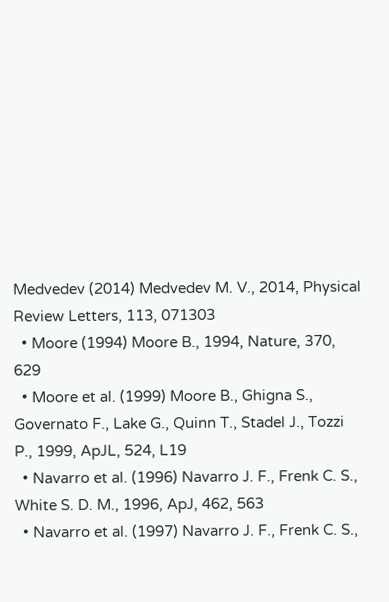Medvedev (2014) Medvedev M. V., 2014, Physical Review Letters, 113, 071303
  • Moore (1994) Moore B., 1994, Nature, 370, 629
  • Moore et al. (1999) Moore B., Ghigna S., Governato F., Lake G., Quinn T., Stadel J., Tozzi P., 1999, ApJL, 524, L19
  • Navarro et al. (1996) Navarro J. F., Frenk C. S., White S. D. M., 1996, ApJ, 462, 563
  • Navarro et al. (1997) Navarro J. F., Frenk C. S.,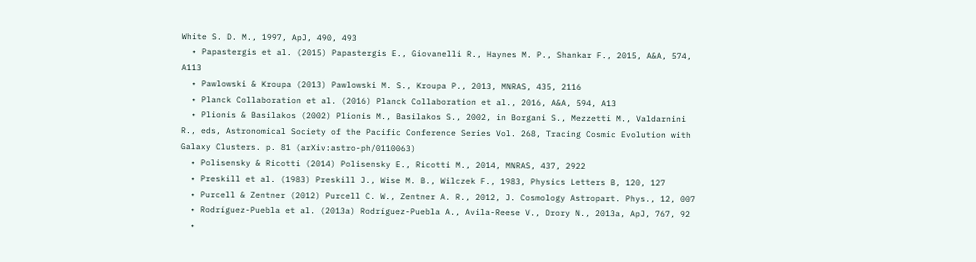White S. D. M., 1997, ApJ, 490, 493
  • Papastergis et al. (2015) Papastergis E., Giovanelli R., Haynes M. P., Shankar F., 2015, A&A, 574, A113
  • Pawlowski & Kroupa (2013) Pawlowski M. S., Kroupa P., 2013, MNRAS, 435, 2116
  • Planck Collaboration et al. (2016) Planck Collaboration et al., 2016, A&A, 594, A13
  • Plionis & Basilakos (2002) Plionis M., Basilakos S., 2002, in Borgani S., Mezzetti M., Valdarnini R., eds, Astronomical Society of the Pacific Conference Series Vol. 268, Tracing Cosmic Evolution with Galaxy Clusters. p. 81 (arXiv:astro-ph/0110063)
  • Polisensky & Ricotti (2014) Polisensky E., Ricotti M., 2014, MNRAS, 437, 2922
  • Preskill et al. (1983) Preskill J., Wise M. B., Wilczek F., 1983, Physics Letters B, 120, 127
  • Purcell & Zentner (2012) Purcell C. W., Zentner A. R., 2012, J. Cosmology Astropart. Phys., 12, 007
  • Rodríguez-Puebla et al. (2013a) Rodríguez-Puebla A., Avila-Reese V., Drory N., 2013a, ApJ, 767, 92
  •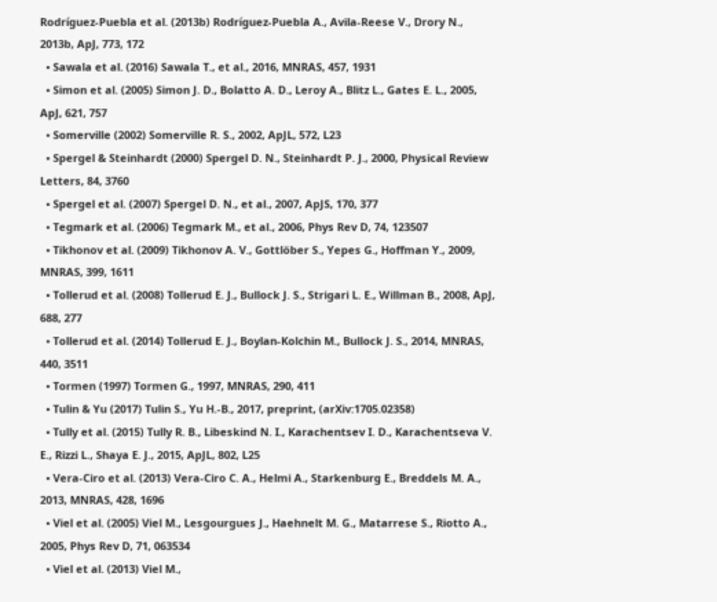Rodríguez-Puebla et al. (2013b) Rodríguez-Puebla A., Avila-Reese V., Drory N., 2013b, ApJ, 773, 172
  • Sawala et al. (2016) Sawala T., et al., 2016, MNRAS, 457, 1931
  • Simon et al. (2005) Simon J. D., Bolatto A. D., Leroy A., Blitz L., Gates E. L., 2005, ApJ, 621, 757
  • Somerville (2002) Somerville R. S., 2002, ApJL, 572, L23
  • Spergel & Steinhardt (2000) Spergel D. N., Steinhardt P. J., 2000, Physical Review Letters, 84, 3760
  • Spergel et al. (2007) Spergel D. N., et al., 2007, ApJS, 170, 377
  • Tegmark et al. (2006) Tegmark M., et al., 2006, Phys Rev D, 74, 123507
  • Tikhonov et al. (2009) Tikhonov A. V., Gottlöber S., Yepes G., Hoffman Y., 2009, MNRAS, 399, 1611
  • Tollerud et al. (2008) Tollerud E. J., Bullock J. S., Strigari L. E., Willman B., 2008, ApJ, 688, 277
  • Tollerud et al. (2014) Tollerud E. J., Boylan-Kolchin M., Bullock J. S., 2014, MNRAS, 440, 3511
  • Tormen (1997) Tormen G., 1997, MNRAS, 290, 411
  • Tulin & Yu (2017) Tulin S., Yu H.-B., 2017, preprint, (arXiv:1705.02358)
  • Tully et al. (2015) Tully R. B., Libeskind N. I., Karachentsev I. D., Karachentseva V. E., Rizzi L., Shaya E. J., 2015, ApJL, 802, L25
  • Vera-Ciro et al. (2013) Vera-Ciro C. A., Helmi A., Starkenburg E., Breddels M. A., 2013, MNRAS, 428, 1696
  • Viel et al. (2005) Viel M., Lesgourgues J., Haehnelt M. G., Matarrese S., Riotto A., 2005, Phys Rev D, 71, 063534
  • Viel et al. (2013) Viel M.,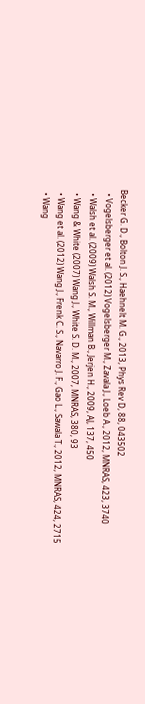Becker G. D., Bolton J. S., Haehnelt M. G., 2013, Phys Rev D, 88, 043502
  • Vogelsberger et al. (2012) Vogelsberger M., Zavala J., Loeb A., 2012, MNRAS, 423, 3740
  • Walsh et al. (2009) Walsh S. M., Willman B., Jerjen H., 2009, AJ, 137, 450
  • Wang & White (2007) Wang J., White S. D. M., 2007, MNRAS, 380, 93
  • Wang et al. (2012) Wang J., Frenk C. S., Navarro J. F., Gao L., Sawala T., 2012, MNRAS, 424, 2715
  • Wang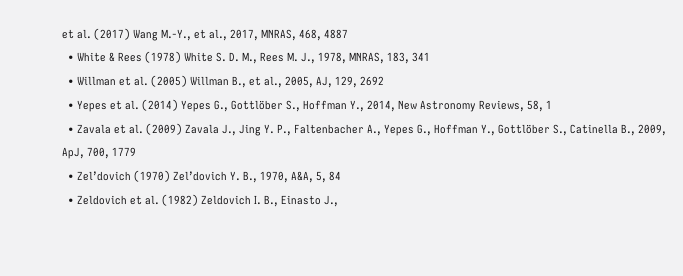et al. (2017) Wang M.-Y., et al., 2017, MNRAS, 468, 4887
  • White & Rees (1978) White S. D. M., Rees M. J., 1978, MNRAS, 183, 341
  • Willman et al. (2005) Willman B., et al., 2005, AJ, 129, 2692
  • Yepes et al. (2014) Yepes G., Gottlöber S., Hoffman Y., 2014, New Astronomy Reviews, 58, 1
  • Zavala et al. (2009) Zavala J., Jing Y. P., Faltenbacher A., Yepes G., Hoffman Y., Gottlöber S., Catinella B., 2009, ApJ, 700, 1779
  • Zel’dovich (1970) Zel’dovich Y. B., 1970, A&A, 5, 84
  • Zeldovich et al. (1982) Zeldovich I. B., Einasto J.,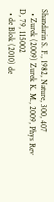Shandarin S. F., 1982, Nature, 300, 407
  • Zurek (2009) Zurek K. M., 2009, Phys Rev D, 79, 115002
  • de Blok (2010) de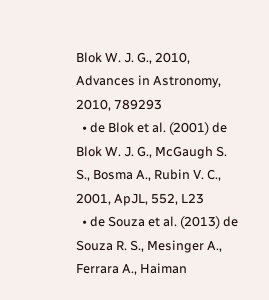Blok W. J. G., 2010, Advances in Astronomy, 2010, 789293
  • de Blok et al. (2001) de Blok W. J. G., McGaugh S. S., Bosma A., Rubin V. C., 2001, ApJL, 552, L23
  • de Souza et al. (2013) de Souza R. S., Mesinger A., Ferrara A., Haiman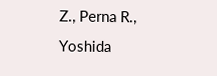Z., Perna R., Yoshida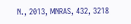N., 2013, MNRAS, 432, 3218